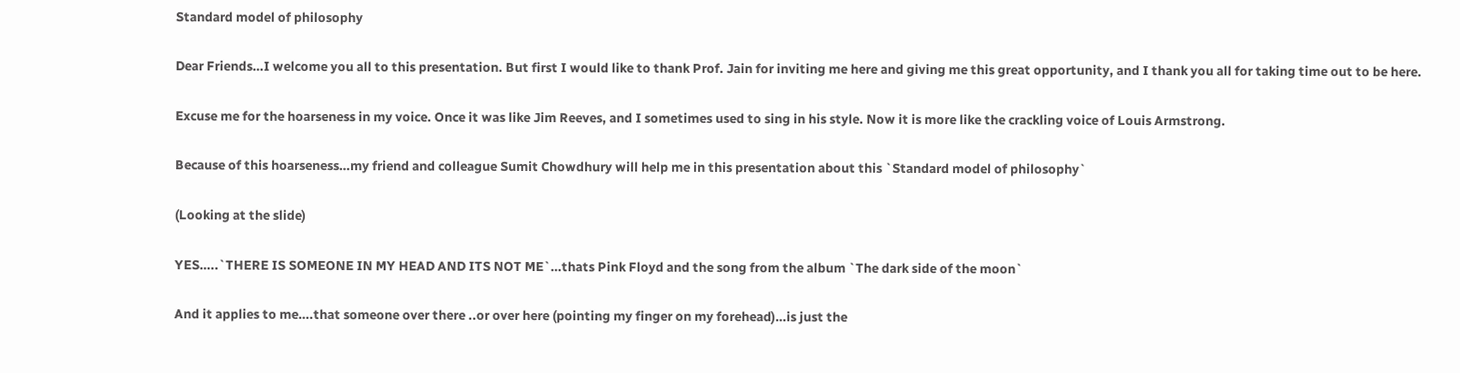Standard model of philosophy

Dear Friends…I welcome you all to this presentation. But first I would like to thank Prof. Jain for inviting me here and giving me this great opportunity, and I thank you all for taking time out to be here.

Excuse me for the hoarseness in my voice. Once it was like Jim Reeves, and I sometimes used to sing in his style. Now it is more like the crackling voice of Louis Armstrong.

Because of this hoarseness…my friend and colleague Sumit Chowdhury will help me in this presentation about this `Standard model of philosophy`

(Looking at the slide)

YES…..`THERE IS SOMEONE IN MY HEAD AND ITS NOT ME`…thats Pink Floyd and the song from the album `The dark side of the moon`

And it applies to me….that someone over there ..or over here (pointing my finger on my forehead)…is just the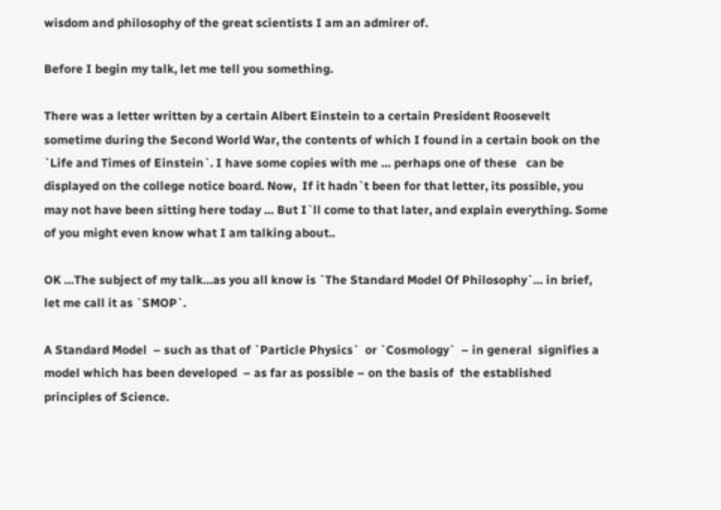wisdom and philosophy of the great scientists I am an admirer of.

Before I begin my talk, let me tell you something.

There was a letter written by a certain Albert Einstein to a certain President Roosevelt sometime during the Second World War, the contents of which I found in a certain book on the `Life and Times of Einstein`. I have some copies with me … perhaps one of these   can be displayed on the college notice board. Now,  If it hadn`t been for that letter, its possible, you may not have been sitting here today … But I`ll come to that later, and explain everything. Some of you might even know what I am talking about..

OK …The subject of my talk…as you all know is `The Standard Model Of Philosophy`… in brief, let me call it as `SMOP`.

A Standard Model  – such as that of `Particle Physics`  or `Cosmology`  – in general  signifies a model which has been developed  – as far as possible – on the basis of  the established principles of Science.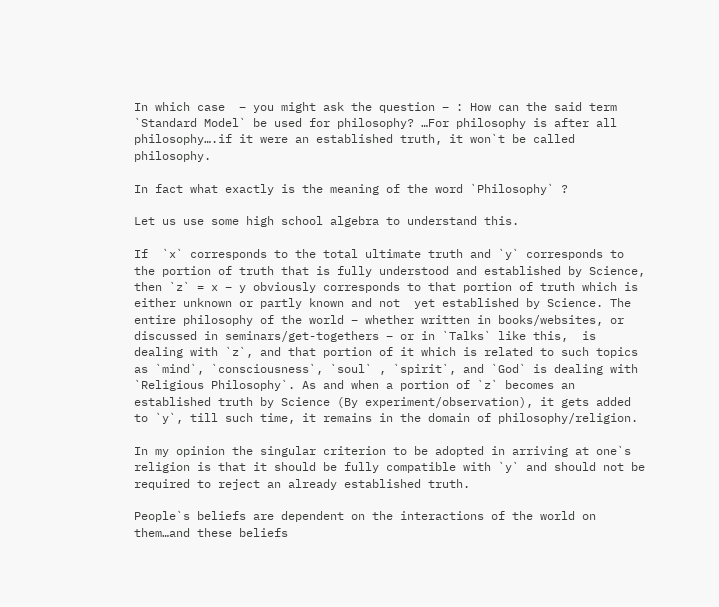In which case  – you might ask the question – : How can the said term `Standard Model` be used for philosophy? …For philosophy is after all philosophy….if it were an established truth, it won`t be called philosophy.

In fact what exactly is the meaning of the word `Philosophy` ?

Let us use some high school algebra to understand this.

If  `x` corresponds to the total ultimate truth and `y` corresponds to the portion of truth that is fully understood and established by Science, then `z` = x – y obviously corresponds to that portion of truth which is either unknown or partly known and not  yet established by Science. The entire philosophy of the world – whether written in books/websites, or discussed in seminars/get-togethers – or in `Talks` like this,  is dealing with `z`, and that portion of it which is related to such topics as `mind`, `consciousness`, `soul` , `spirit`, and `God` is dealing with `Religious Philosophy`. As and when a portion of `z` becomes an established truth by Science (By experiment/observation), it gets added to `y`, till such time, it remains in the domain of philosophy/religion.

In my opinion the singular criterion to be adopted in arriving at one`s religion is that it should be fully compatible with `y` and should not be required to reject an already established truth.

People`s beliefs are dependent on the interactions of the world on them…and these beliefs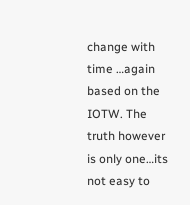change with time …again based on the IOTW. The truth however is only one…its not easy to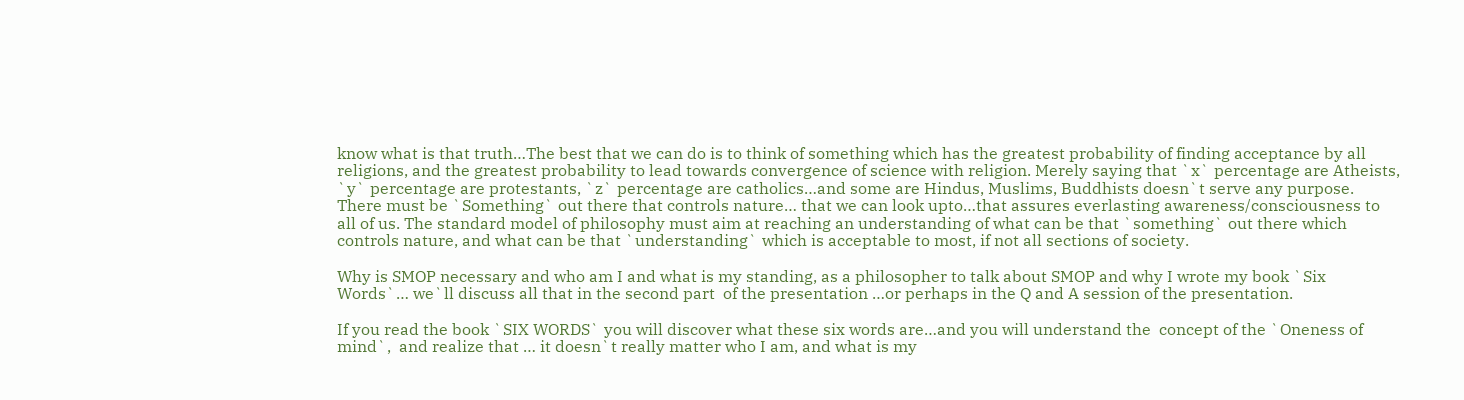know what is that truth…The best that we can do is to think of something which has the greatest probability of finding acceptance by all religions, and the greatest probability to lead towards convergence of science with religion. Merely saying that `x` percentage are Atheists, `y` percentage are protestants, `z` percentage are catholics…and some are Hindus, Muslims, Buddhists doesn`t serve any purpose. There must be `Something` out there that controls nature… that we can look upto…that assures everlasting awareness/consciousness to all of us. The standard model of philosophy must aim at reaching an understanding of what can be that `something` out there which controls nature, and what can be that `understanding` which is acceptable to most, if not all sections of society.

Why is SMOP necessary and who am I and what is my standing, as a philosopher to talk about SMOP and why I wrote my book `Six Words`… we`ll discuss all that in the second part  of the presentation …or perhaps in the Q and A session of the presentation.

If you read the book `SIX WORDS` you will discover what these six words are…and you will understand the  concept of the `Oneness of mind`,  and realize that … it doesn`t really matter who I am, and what is my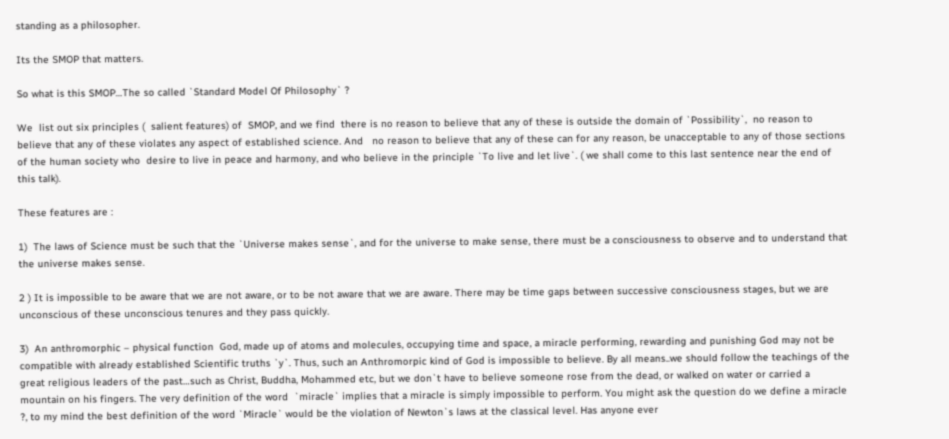standing as a philosopher.

Its the SMOP that matters.

So what is this SMOP…The so called `Standard Model Of Philosophy` ?

We  list out six principles (  salient features) of  SMOP, and we find  there is no reason to believe that any of these is outside the domain of `Possibility`,  no reason to believe that any of these violates any aspect of established science. And   no reason to believe that any of these can for any reason, be unacceptable to any of those sections of the human society who  desire to live in peace and harmony, and who believe in the principle `To live and let live`. ( we shall come to this last sentence near the end of this talk).

These features are :

1)  The laws of Science must be such that the `Universe makes sense`, and for the universe to make sense, there must be a consciousness to observe and to understand that the universe makes sense.

2 ) It is impossible to be aware that we are not aware, or to be not aware that we are aware. There may be time gaps between successive consciousness stages, but we are unconscious of these unconscious tenures and they pass quickly.

3)  An anthromorphic – physical function  God, made up of atoms and molecules, occupying time and space, a miracle performing, rewarding and punishing God may not be compatible with already established Scientific truths `y`. Thus, such an Anthromorpic kind of God is impossible to believe. By all means..we should follow the teachings of the great religious leaders of the past…such as Christ, Buddha, Mohammed etc, but we don`t have to believe someone rose from the dead, or walked on water or carried a mountain on his fingers. The very definition of the word  `miracle` implies that a miracle is simply impossible to perform. You might ask the question do we define a miracle ?, to my mind the best definition of the word `Miracle` would be the violation of Newton`s laws at the classical level. Has anyone ever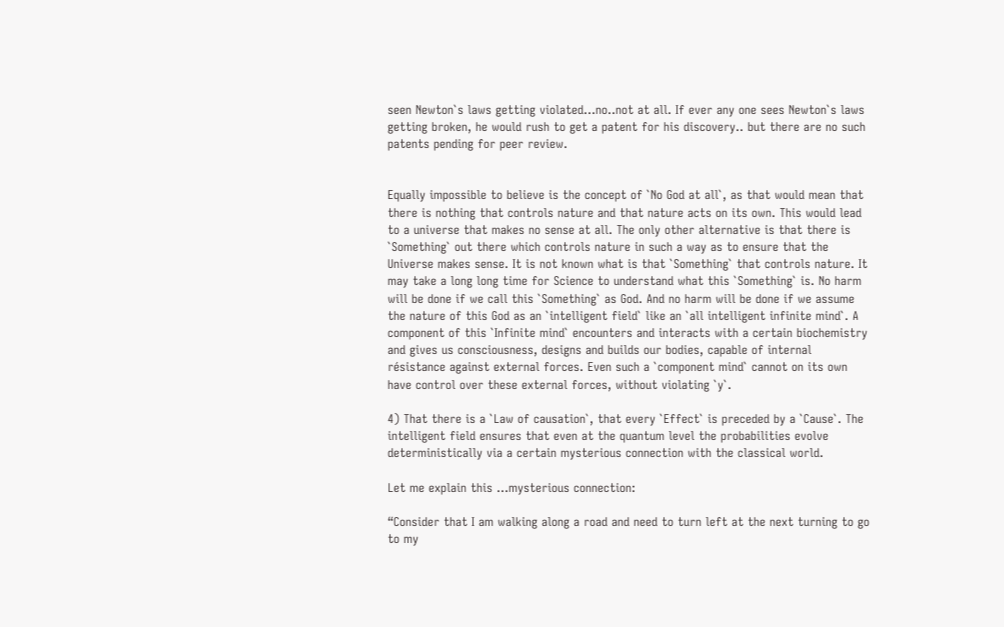seen Newton`s laws getting violated…no..not at all. If ever any one sees Newton`s laws getting broken, he would rush to get a patent for his discovery.. but there are no such patents pending for peer review.


Equally impossible to believe is the concept of `No God at all`, as that would mean that there is nothing that controls nature and that nature acts on its own. This would lead to a universe that makes no sense at all. The only other alternative is that there is `Something` out there which controls nature in such a way as to ensure that the Universe makes sense. It is not known what is that `Something` that controls nature. It may take a long long time for Science to understand what this `Something` is. No harm will be done if we call this `Something` as God. And no harm will be done if we assume the nature of this God as an `intelligent field` like an `all intelligent infinite mind`. A component of this `Infinite mind` encounters and interacts with a certain biochemistry and gives us consciousness, designs and builds our bodies, capable of internal résistance against external forces. Even such a `component mind` cannot on its own have control over these external forces, without violating `y`.

4) That there is a `Law of causation`, that every `Effect` is preceded by a `Cause`. The intelligent field ensures that even at the quantum level the probabilities evolve deterministically via a certain mysterious connection with the classical world.

Let me explain this …mysterious connection:

“Consider that I am walking along a road and need to turn left at the next turning to go to my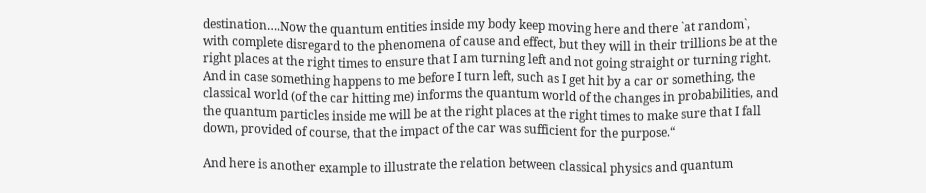destination….Now the quantum entities inside my body keep moving here and there `at random`,  with complete disregard to the phenomena of cause and effect, but they will in their trillions be at the right places at the right times to ensure that I am turning left and not going straight or turning right.  And in case something happens to me before I turn left, such as I get hit by a car or something, the classical world (of the car hitting me) informs the quantum world of the changes in probabilities, and the quantum particles inside me will be at the right places at the right times to make sure that I fall down, provided of course, that the impact of the car was sufficient for the purpose.“

And here is another example to illustrate the relation between classical physics and quantum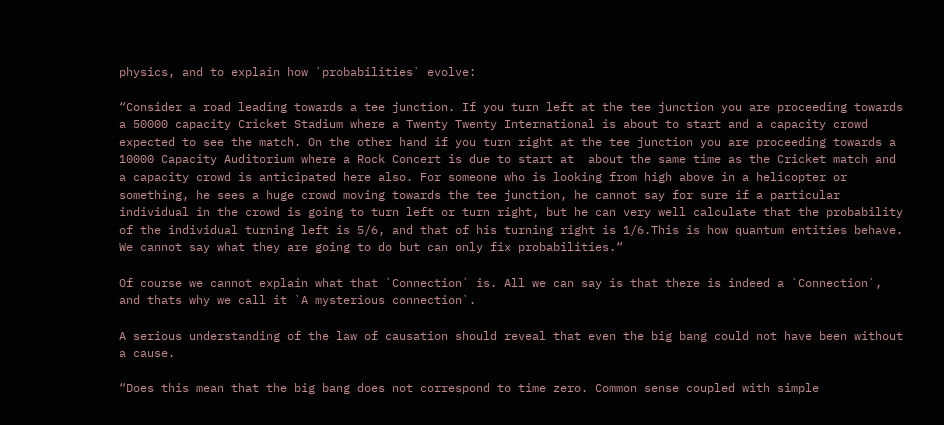physics, and to explain how `probabilities` evolve:

“Consider a road leading towards a tee junction. If you turn left at the tee junction you are proceeding towards a 50000 capacity Cricket Stadium where a Twenty Twenty International is about to start and a capacity crowd expected to see the match. On the other hand if you turn right at the tee junction you are proceeding towards a 10000 Capacity Auditorium where a Rock Concert is due to start at  about the same time as the Cricket match and a capacity crowd is anticipated here also. For someone who is looking from high above in a helicopter or something, he sees a huge crowd moving towards the tee junction, he cannot say for sure if a particular individual in the crowd is going to turn left or turn right, but he can very well calculate that the probability of the individual turning left is 5/6, and that of his turning right is 1/6.This is how quantum entities behave. We cannot say what they are going to do but can only fix probabilities.“

Of course we cannot explain what that `Connection` is. All we can say is that there is indeed a `Connection`, and thats why we call it `A mysterious connection`.

A serious understanding of the law of causation should reveal that even the big bang could not have been without a cause.

“Does this mean that the big bang does not correspond to time zero. Common sense coupled with simple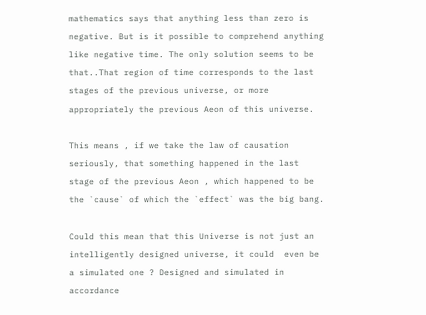mathematics says that anything less than zero is negative. But is it possible to comprehend anything like negative time. The only solution seems to be that..That region of time corresponds to the last stages of the previous universe, or more appropriately the previous Aeon of this universe.

This means , if we take the law of causation seriously, that something happened in the last stage of the previous Aeon , which happened to be the `cause` of which the `effect` was the big bang.

Could this mean that this Universe is not just an intelligently designed universe, it could  even be  a simulated one ? Designed and simulated in accordance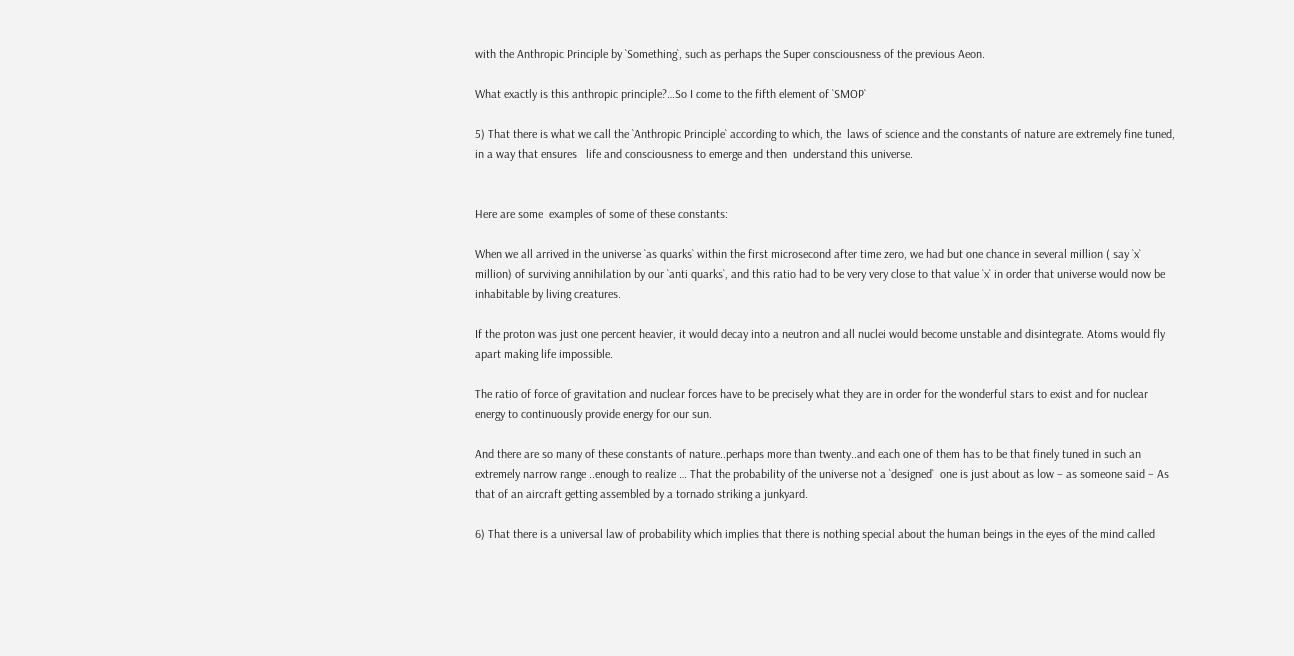with the Anthropic Principle by `Something`, such as perhaps the Super consciousness of the previous Aeon.

What exactly is this anthropic principle?…So I come to the fifth element of `SMOP`

5) That there is what we call the `Anthropic Principle` according to which, the  laws of science and the constants of nature are extremely fine tuned, in a way that ensures   life and consciousness to emerge and then  understand this universe.


Here are some  examples of some of these constants:

When we all arrived in the universe `as quarks` within the first microsecond after time zero, we had but one chance in several million ( say `x` million) of surviving annihilation by our `anti quarks`, and this ratio had to be very very close to that value `x` in order that universe would now be inhabitable by living creatures.

If the proton was just one percent heavier, it would decay into a neutron and all nuclei would become unstable and disintegrate. Atoms would fly apart making life impossible.

The ratio of force of gravitation and nuclear forces have to be precisely what they are in order for the wonderful stars to exist and for nuclear energy to continuously provide energy for our sun.

And there are so many of these constants of nature..perhaps more than twenty..and each one of them has to be that finely tuned in such an extremely narrow range ..enough to realize … That the probability of the universe not a `designed`  one is just about as low – as someone said – As that of an aircraft getting assembled by a tornado striking a junkyard.

6) That there is a universal law of probability which implies that there is nothing special about the human beings in the eyes of the mind called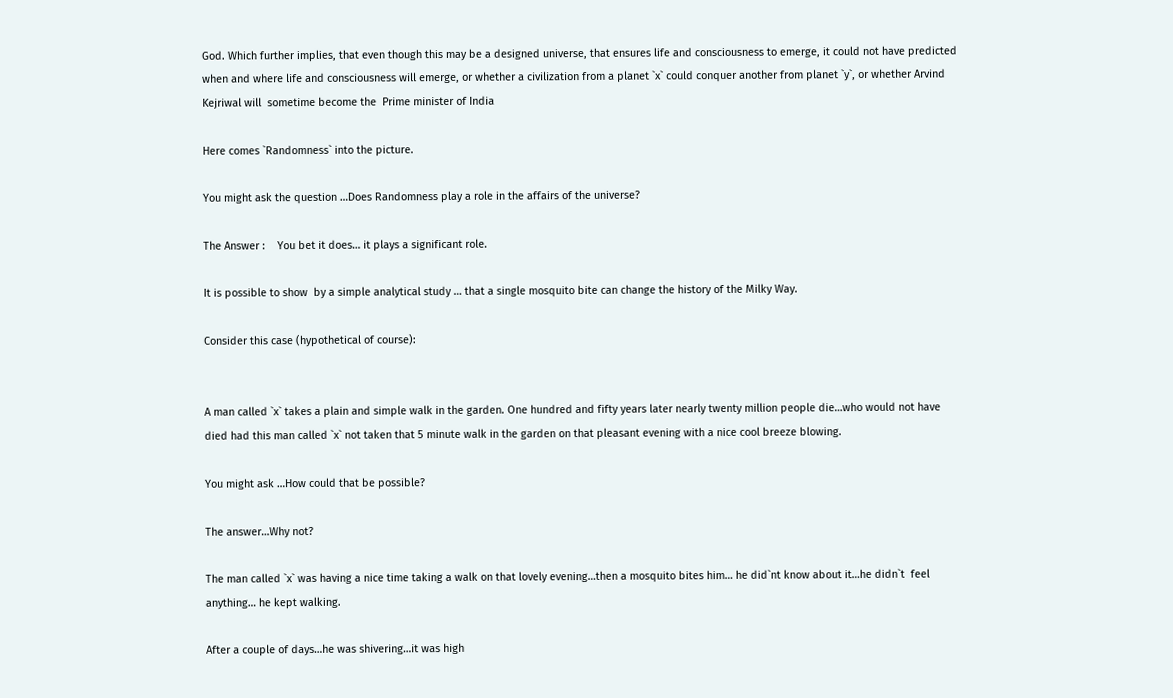God. Which further implies, that even though this may be a designed universe, that ensures life and consciousness to emerge, it could not have predicted when and where life and consciousness will emerge, or whether a civilization from a planet `x` could conquer another from planet `y`, or whether Arvind Kejriwal will  sometime become the  Prime minister of India

Here comes `Randomness` into the picture.

You might ask the question …Does Randomness play a role in the affairs of the universe?

The Answer :    You bet it does… it plays a significant role.

It is possible to show  by a simple analytical study … that a single mosquito bite can change the history of the Milky Way.

Consider this case (hypothetical of course):


A man called `x` takes a plain and simple walk in the garden. One hundred and fifty years later nearly twenty million people die…who would not have died had this man called `x` not taken that 5 minute walk in the garden on that pleasant evening with a nice cool breeze blowing.

You might ask …How could that be possible?

The answer…Why not?

The man called `x` was having a nice time taking a walk on that lovely evening…then a mosquito bites him… he did`nt know about it…he didn`t  feel anything… he kept walking.

After a couple of days…he was shivering…it was high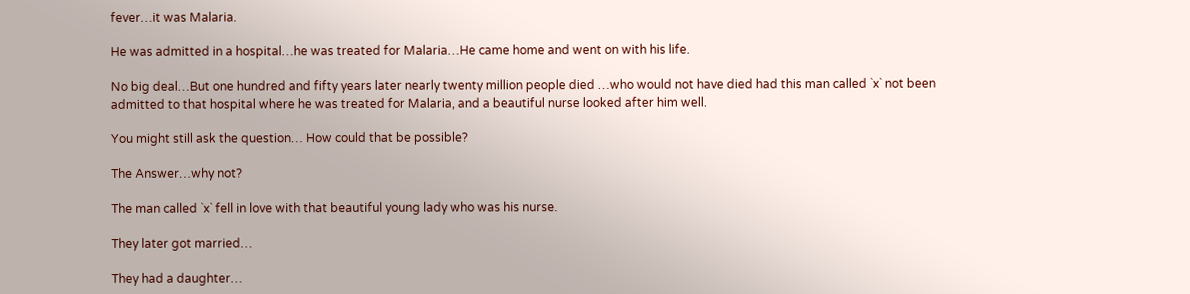fever…it was Malaria.

He was admitted in a hospital…he was treated for Malaria…He came home and went on with his life.

No big deal…But one hundred and fifty years later nearly twenty million people died …who would not have died had this man called `x` not been admitted to that hospital where he was treated for Malaria, and a beautiful nurse looked after him well.

You might still ask the question… How could that be possible?

The Answer…why not?

The man called `x` fell in love with that beautiful young lady who was his nurse.

They later got married…

They had a daughter…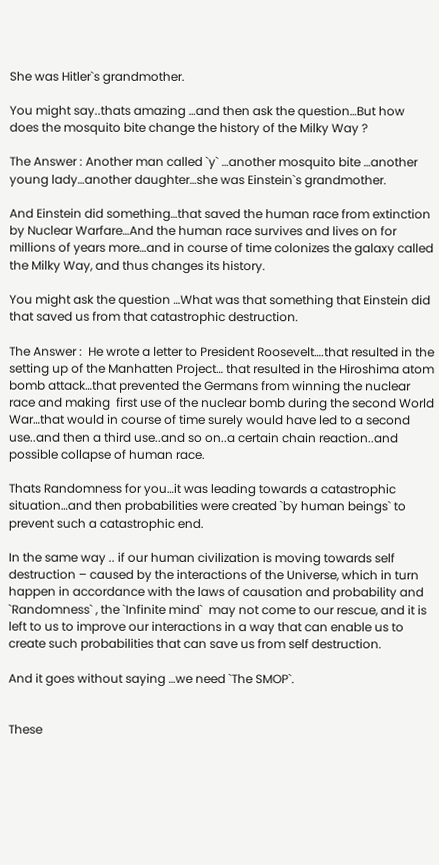She was Hitler`s grandmother.

You might say..thats amazing …and then ask the question…But how does the mosquito bite change the history of the Milky Way ?

The Answer : Another man called `y` …another mosquito bite …another young lady…another daughter…she was Einstein`s grandmother.

And Einstein did something…that saved the human race from extinction by Nuclear Warfare…And the human race survives and lives on for millions of years more…and in course of time colonizes the galaxy called the Milky Way, and thus changes its history.

You might ask the question …What was that something that Einstein did that saved us from that catastrophic destruction.

The Answer :  He wrote a letter to President Roosevelt….that resulted in the setting up of the Manhatten Project… that resulted in the Hiroshima atom bomb attack…that prevented the Germans from winning the nuclear race and making  first use of the nuclear bomb during the second World War…that would in course of time surely would have led to a second use..and then a third use..and so on..a certain chain reaction..and possible collapse of human race.

Thats Randomness for you…it was leading towards a catastrophic situation…and then probabilities were created `by human beings` to prevent such a catastrophic end.

In the same way .. if our human civilization is moving towards self destruction – caused by the interactions of the Universe, which in turn happen in accordance with the laws of causation and probability and `Randomness` , the `Infinite mind`  may not come to our rescue, and it is left to us to improve our interactions in a way that can enable us to create such probabilities that can save us from self destruction.

And it goes without saying …we need `The SMOP`.


These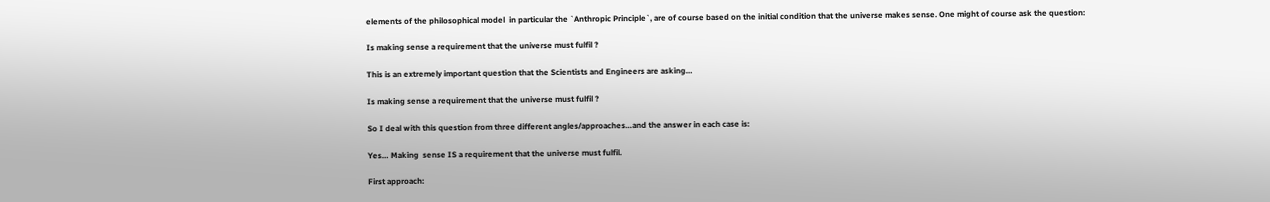elements of the philosophical model  in particular the `Anthropic Principle`, are of course based on the initial condition that the universe makes sense. One might of course ask the question:

Is making sense a requirement that the universe must fulfil ?

This is an extremely important question that the Scientists and Engineers are asking…

Is making sense a requirement that the universe must fulfil ?

So I deal with this question from three different angles/approaches…and the answer in each case is:

Yes… Making  sense IS a requirement that the universe must fulfil.

First approach: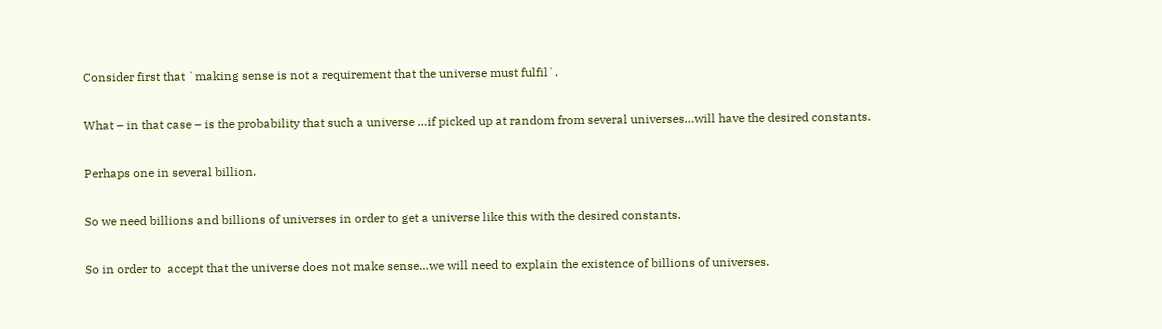Consider first that `making sense is not a requirement that the universe must fulfil`.

What – in that case – is the probability that such a universe …if picked up at random from several universes…will have the desired constants.

Perhaps one in several billion.

So we need billions and billions of universes in order to get a universe like this with the desired constants.

So in order to  accept that the universe does not make sense…we will need to explain the existence of billions of universes.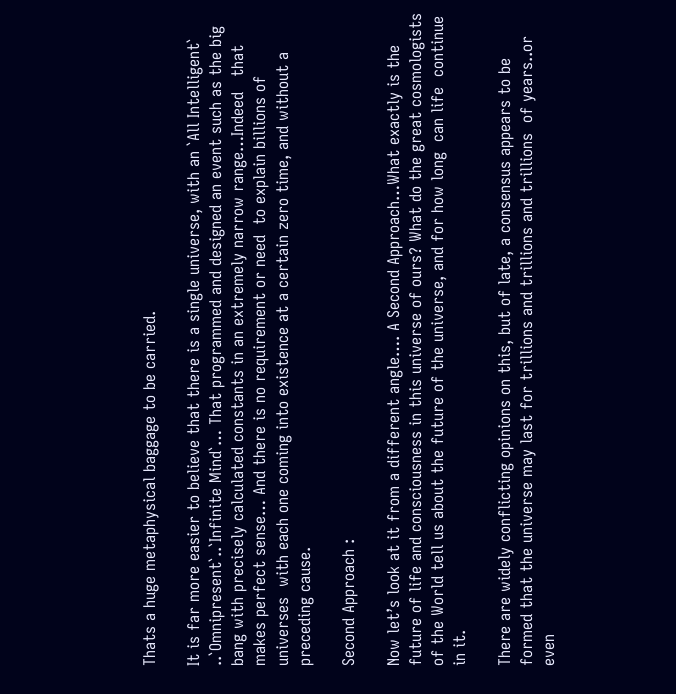Thats a huge metaphysical baggage to be carried.

It is far more easier to believe that there is a single universe, with an `All Intelligent` ..`Omnipresent`..`Infinite Mind`… That programmed and designed an event such as the big bang with precisely calculated constants in an extremely narrow range…Indeed   that makes perfect sense… And there is no requirement or need  to explain billions of universes  with each one coming into existence at a certain zero time, and without a preceding cause.

Second Approach :

Now let’s look at it from a different angle…. A Second Approach…What exactly is the future of life and consciousness in this universe of ours? What do the great cosmologists of the World tell us about the future of the universe, and for how long  can life  continue in it.

There are widely conflicting opinions on this, but of late, a consensus appears to be formed that the universe may last for trillions and trillions and trillions  of years..or even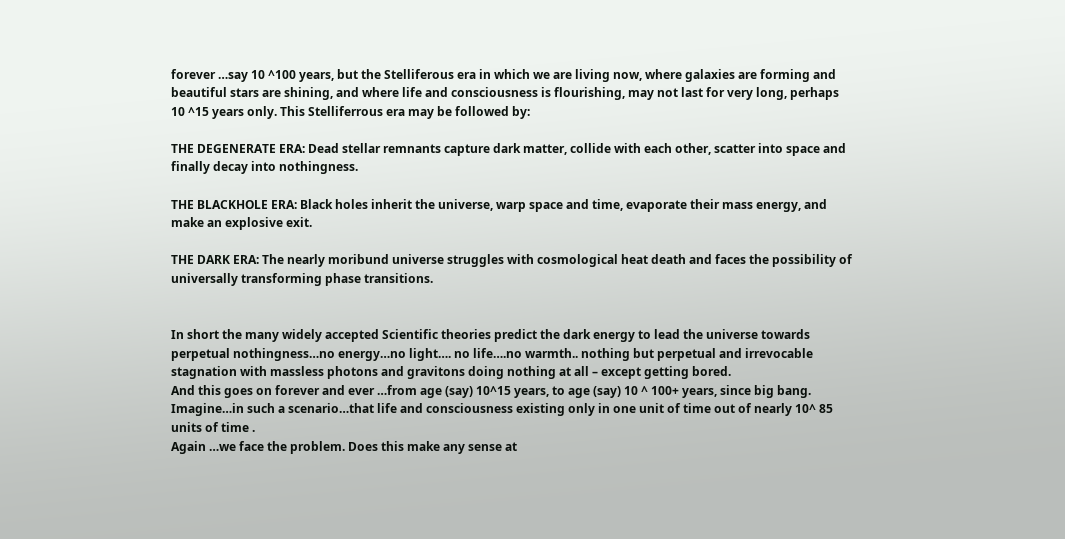forever …say 10 ^100 years, but the Stelliferous era in which we are living now, where galaxies are forming and beautiful stars are shining, and where life and consciousness is flourishing, may not last for very long, perhaps 10 ^15 years only. This Stelliferrous era may be followed by:

THE DEGENERATE ERA: Dead stellar remnants capture dark matter, collide with each other, scatter into space and finally decay into nothingness.

THE BLACKHOLE ERA: Black holes inherit the universe, warp space and time, evaporate their mass energy, and make an explosive exit.

THE DARK ERA: The nearly moribund universe struggles with cosmological heat death and faces the possibility of universally transforming phase transitions.


In short the many widely accepted Scientific theories predict the dark energy to lead the universe towards perpetual nothingness…no energy…no light…. no life….no warmth.. nothing but perpetual and irrevocable stagnation with massless photons and gravitons doing nothing at all – except getting bored.
And this goes on forever and ever …from age (say) 10^15 years, to age (say) 10 ^ 100+ years, since big bang.
Imagine…in such a scenario…that life and consciousness existing only in one unit of time out of nearly 10^ 85 units of time .
Again …we face the problem. Does this make any sense at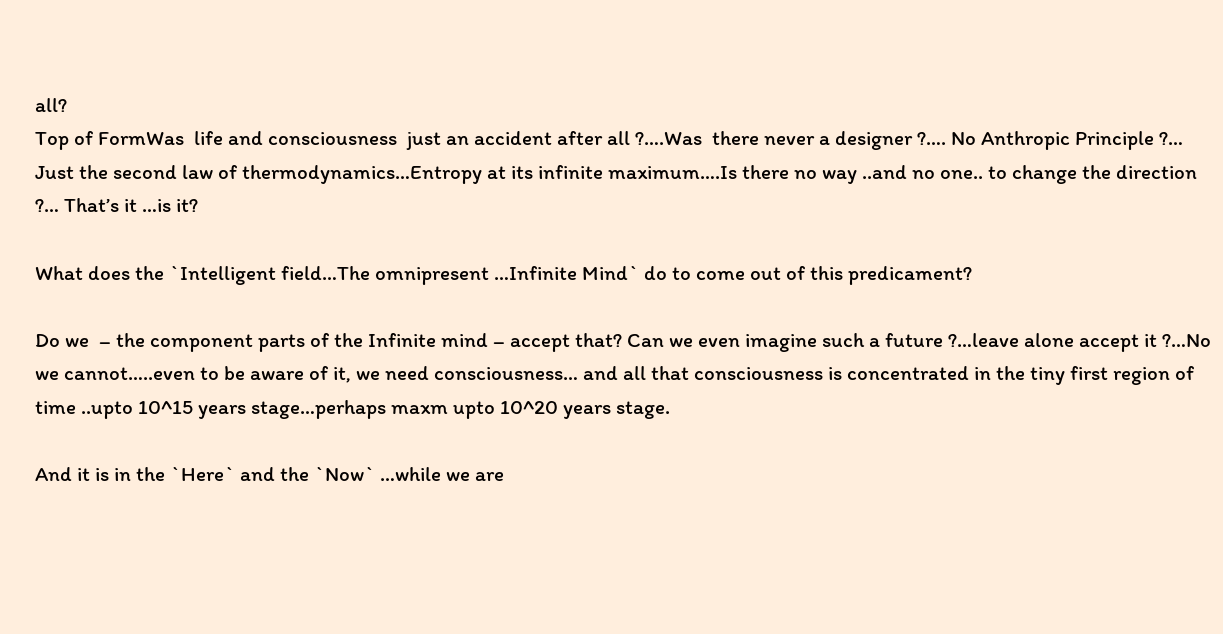all?
Top of FormWas  life and consciousness  just an accident after all ?….Was  there never a designer ?…. No Anthropic Principle ?… Just the second law of thermodynamics…Entropy at its infinite maximum….Is there no way ..and no one.. to change the direction ?… That’s it …is it?

What does the `Intelligent field…The omnipresent …Infinite Mind` do to come out of this predicament?

Do we  – the component parts of the Infinite mind – accept that? Can we even imagine such a future ?…leave alone accept it ?…No we cannot…..even to be aware of it, we need consciousness… and all that consciousness is concentrated in the tiny first region of time ..upto 10^15 years stage…perhaps maxm upto 10^20 years stage.

And it is in the `Here` and the `Now` …while we are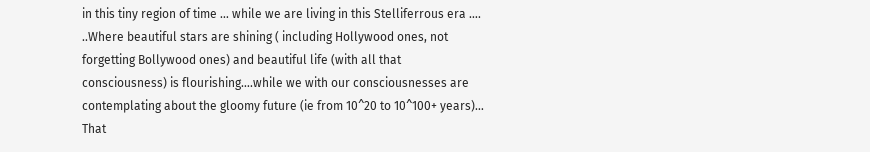in this tiny region of time … while we are living in this Stelliferrous era …. ..Where beautiful stars are shining ( including Hollywood ones, not forgetting Bollywood ones) and beautiful life (with all that consciousness) is flourishing….while we with our consciousnesses are contemplating about the gloomy future (ie from 10^20 to 10^100+ years)… That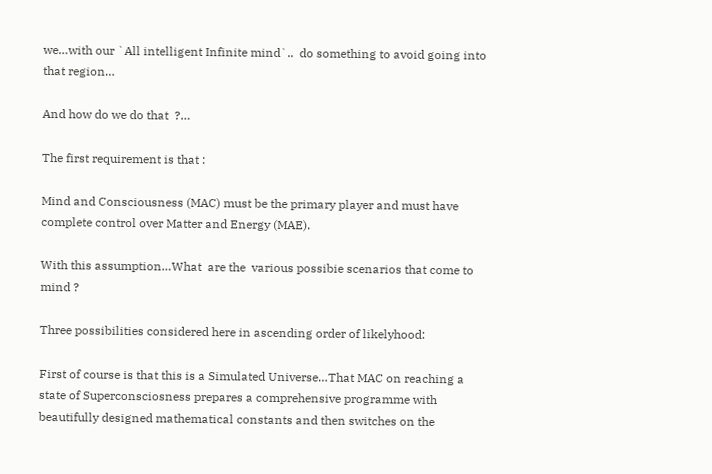we…with our `All intelligent Infinite mind`..  do something to avoid going into that region…

And how do we do that  ?…

The first requirement is that :

Mind and Consciousness (MAC) must be the primary player and must have  complete control over Matter and Energy (MAE).

With this assumption…What  are the  various possibie scenarios that come to mind ?

Three possibilities considered here in ascending order of likelyhood:

First of course is that this is a Simulated Universe…That MAC on reaching a state of Superconsciosness prepares a comprehensive programme with beautifully designed mathematical constants and then switches on the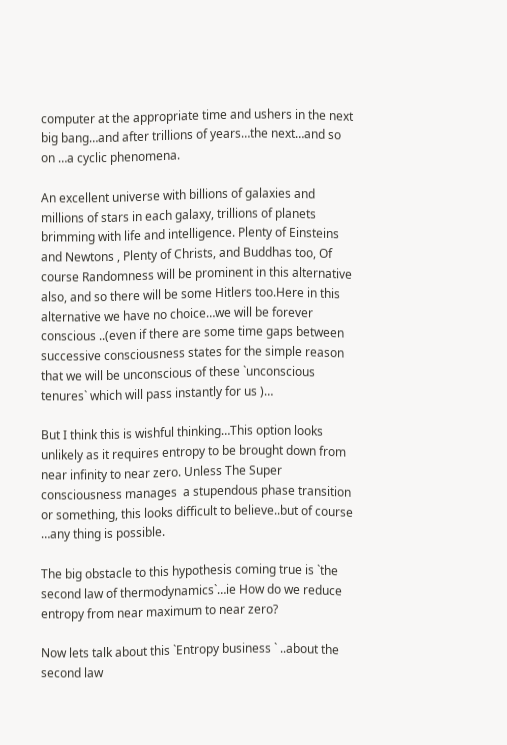computer at the appropriate time and ushers in the next big bang…and after trillions of years…the next…and so on …a cyclic phenomena.

An excellent universe with billions of galaxies and millions of stars in each galaxy, trillions of planets brimming with life and intelligence. Plenty of Einsteins and Newtons , Plenty of Christs, and Buddhas too, Of course Randomness will be prominent in this alternative also, and so there will be some Hitlers too.Here in this alternative we have no choice…we will be forever conscious ..(even if there are some time gaps between successive consciousness states for the simple reason that we will be unconscious of these `unconscious tenures` which will pass instantly for us )…

But I think this is wishful thinking…This option looks unlikely as it requires entropy to be brought down from near infinity to near zero. Unless The Super consciousness manages  a stupendous phase transition or something, this looks difficult to believe..but of course …any thing is possible.

The big obstacle to this hypothesis coming true is `the second law of thermodynamics`…ie How do we reduce entropy from near maximum to near zero?

Now lets talk about this `Entropy business ` ..about the second law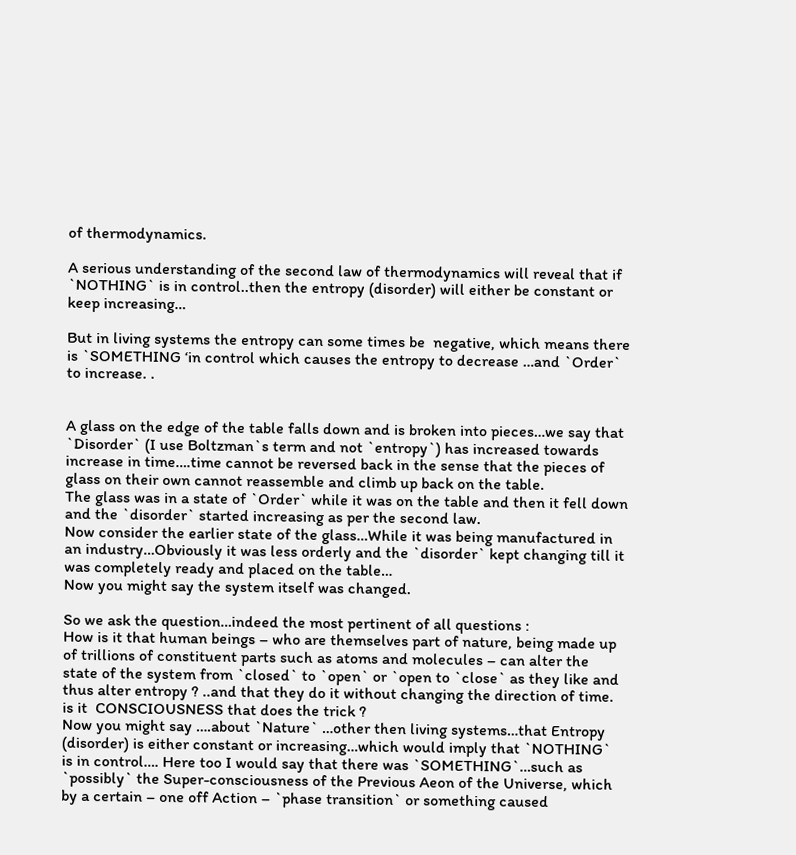of thermodynamics.

A serious understanding of the second law of thermodynamics will reveal that if `NOTHING` is in control..then the entropy (disorder) will either be constant or keep increasing…

But in living systems the entropy can some times be  negative, which means there is `SOMETHING ‘in control which causes the entropy to decrease …and `Order` to increase. .


A glass on the edge of the table falls down and is broken into pieces…we say that `Disorder` (I use Boltzman`s term and not `entropy`) has increased towards increase in time….time cannot be reversed back in the sense that the pieces of glass on their own cannot reassemble and climb up back on the table.
The glass was in a state of `Order` while it was on the table and then it fell down and the `disorder` started increasing as per the second law.
Now consider the earlier state of the glass…While it was being manufactured in an industry…Obviously it was less orderly and the `disorder` kept changing till it was completely ready and placed on the table…
Now you might say the system itself was changed.

So we ask the question…indeed the most pertinent of all questions :
How is it that human beings – who are themselves part of nature, being made up of trillions of constituent parts such as atoms and molecules – can alter the state of the system from `closed` to `open` or `open to `close` as they like and thus alter entropy ? ..and that they do it without changing the direction of time.
is it  CONSCIOUSNESS that does the trick ?
Now you might say ….about `Nature` …other then living systems…that Entropy (disorder) is either constant or increasing…which would imply that `NOTHING` is in control…. Here too I would say that there was `SOMETHING`…such as `possibly` the Super-consciousness of the Previous Aeon of the Universe, which by a certain – one off Action – `phase transition` or something caused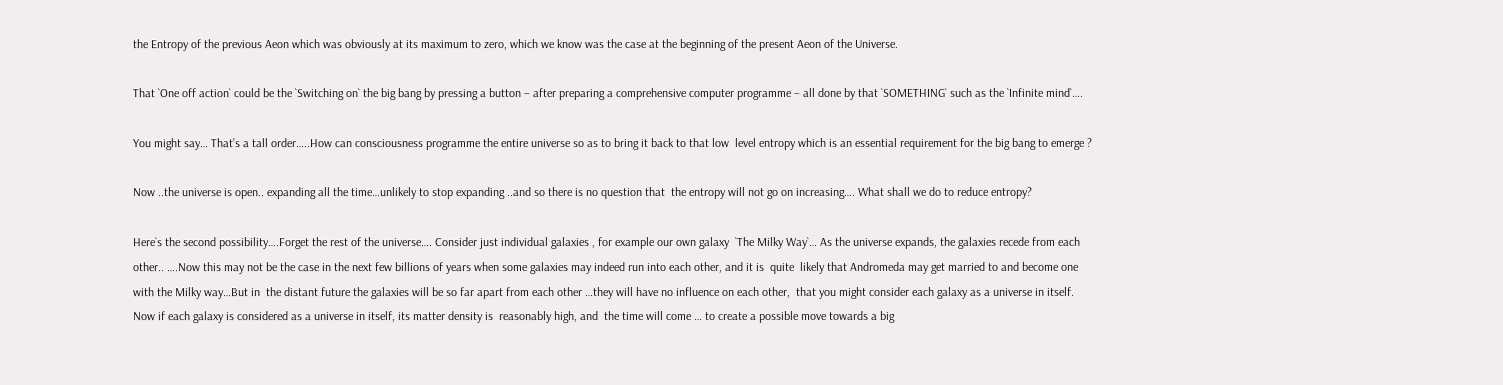the Entropy of the previous Aeon which was obviously at its maximum to zero, which we know was the case at the beginning of the present Aeon of the Universe.

That `One off action` could be the `Switching on` the big bang by pressing a button – after preparing a comprehensive computer programme – all done by that `SOMETHING` such as the `Infinite mind`….

You might say… That’s a tall order…..How can consciousness programme the entire universe so as to bring it back to that low  level entropy which is an essential requirement for the big bang to emerge ?

Now ..the universe is open.. expanding all the time…unlikely to stop expanding ..and so there is no question that  the entropy will not go on increasing…. What shall we do to reduce entropy?

Here`s the second possibility….Forget the rest of the universe…. Consider just individual galaxies , for example our own galaxy  `The Milky Way`… As the universe expands, the galaxies recede from each other.. ….Now this may not be the case in the next few billions of years when some galaxies may indeed run into each other, and it is  quite  likely that Andromeda may get married to and become one with the Milky way…But in  the distant future the galaxies will be so far apart from each other …they will have no influence on each other,  that you might consider each galaxy as a universe in itself. Now if each galaxy is considered as a universe in itself, its matter density is  reasonably high, and  the time will come … to create a possible move towards a big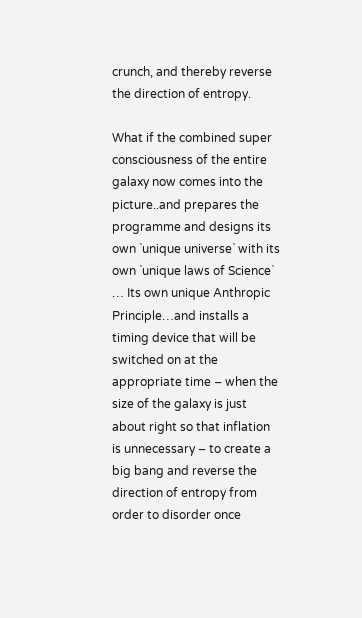crunch, and thereby reverse the direction of entropy.

What if the combined super consciousness of the entire galaxy now comes into the picture..and prepares the programme and designs its own `unique universe` with its own `unique laws of Science` … Its own unique Anthropic Principle…and installs a timing device that will be switched on at the appropriate time – when the size of the galaxy is just about right so that inflation is unnecessary – to create a big bang and reverse the direction of entropy from order to disorder once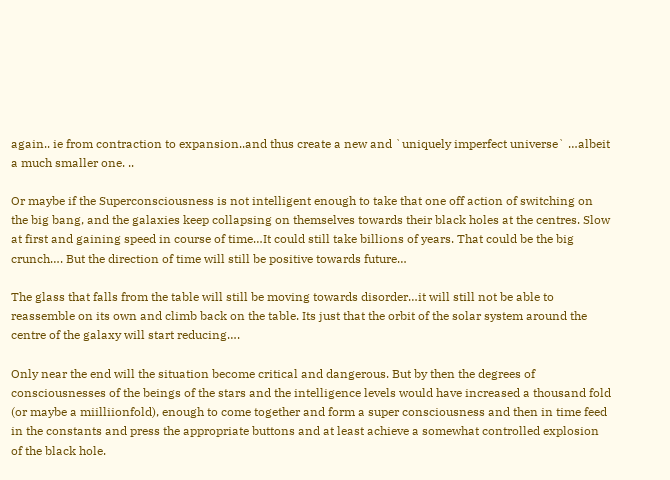again.. ie from contraction to expansion..and thus create a new and `uniquely imperfect universe` …albeit  a much smaller one. ..

Or maybe if the Superconsciousness is not intelligent enough to take that one off action of switching on the big bang, and the galaxies keep collapsing on themselves towards their black holes at the centres. Slow at first and gaining speed in course of time…It could still take billions of years. That could be the big crunch…. But the direction of time will still be positive towards future…

The glass that falls from the table will still be moving towards disorder…it will still not be able to reassemble on its own and climb back on the table. Its just that the orbit of the solar system around the centre of the galaxy will start reducing….

Only near the end will the situation become critical and dangerous. But by then the degrees of consciousnesses of the beings of the stars and the intelligence levels would have increased a thousand fold (or maybe a miilliionfold), enough to come together and form a super consciousness and then in time feed in the constants and press the appropriate buttons and at least achieve a somewhat controlled explosion of the black hole.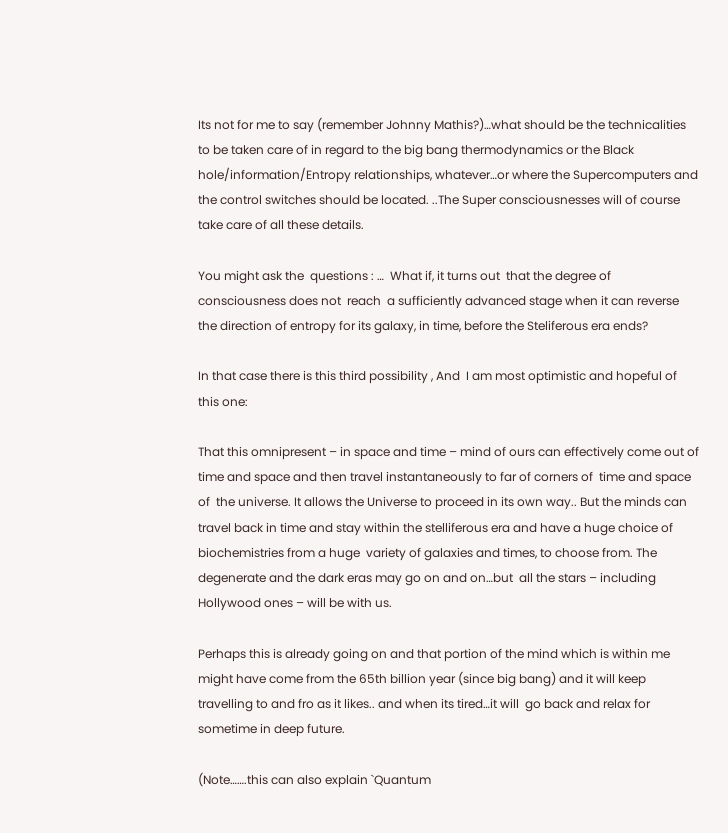Its not for me to say (remember Johnny Mathis?)…what should be the technicalities to be taken care of in regard to the big bang thermodynamics or the Black hole/information/Entropy relationships, whatever…or where the Supercomputers and the control switches should be located. ..The Super consciousnesses will of course take care of all these details.

You might ask the  questions : …  What if, it turns out  that the degree of consciousness does not  reach  a sufficiently advanced stage when it can reverse the direction of entropy for its galaxy, in time, before the Steliferous era ends?

In that case there is this third possibility , And  I am most optimistic and hopeful of this one:

That this omnipresent – in space and time – mind of ours can effectively come out of time and space and then travel instantaneously to far of corners of  time and space of  the universe. It allows the Universe to proceed in its own way.. But the minds can travel back in time and stay within the stelliferous era and have a huge choice of biochemistries from a huge  variety of galaxies and times, to choose from. The degenerate and the dark eras may go on and on…but  all the stars – including Hollywood ones – will be with us.

Perhaps this is already going on and that portion of the mind which is within me might have come from the 65th billion year (since big bang) and it will keep travelling to and fro as it likes.. and when its tired…it will  go back and relax for sometime in deep future.

(Note…….this can also explain `Quantum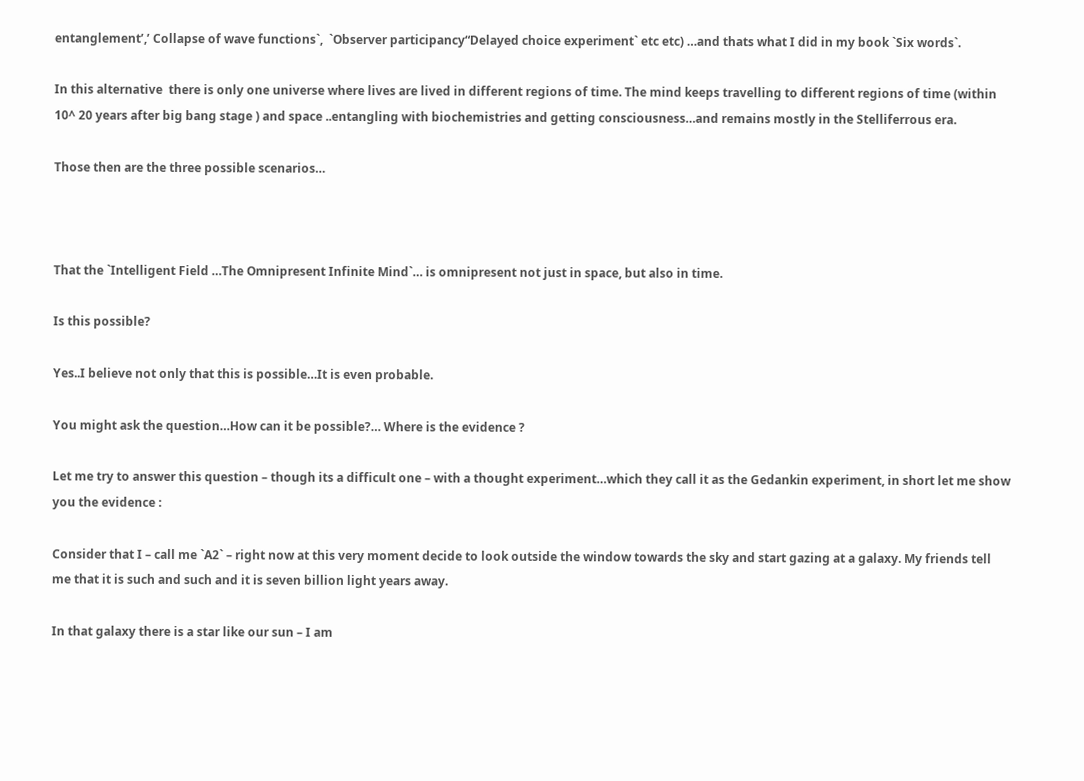entanglement’,’ Collapse of wave functions`,  `Observer participancy“Delayed choice experiment` etc etc) …and thats what I did in my book `Six words`.

In this alternative  there is only one universe where lives are lived in different regions of time. The mind keeps travelling to different regions of time (within 10^ 20 years after big bang stage ) and space ..entangling with biochemistries and getting consciousness…and remains mostly in the Stelliferrous era.

Those then are the three possible scenarios…



That the `Intelligent Field …The Omnipresent Infinite Mind`… is omnipresent not just in space, but also in time.

Is this possible?

Yes..I believe not only that this is possible…It is even probable.

You might ask the question…How can it be possible?… Where is the evidence ?

Let me try to answer this question – though its a difficult one – with a thought experiment…which they call it as the Gedankin experiment, in short let me show you the evidence :

Consider that I – call me `A2` – right now at this very moment decide to look outside the window towards the sky and start gazing at a galaxy. My friends tell me that it is such and such and it is seven billion light years away.

In that galaxy there is a star like our sun – I am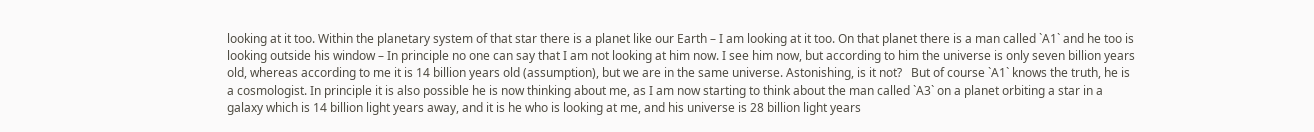looking at it too. Within the planetary system of that star there is a planet like our Earth – I am looking at it too. On that planet there is a man called `A1` and he too is looking outside his window – In principle no one can say that I am not looking at him now. I see him now, but according to him the universe is only seven billion years old, whereas according to me it is 14 billion years old (assumption), but we are in the same universe. Astonishing, is it not?   But of course `A1` knows the truth, he is a cosmologist. In principle it is also possible he is now thinking about me, as I am now starting to think about the man called `A3` on a planet orbiting a star in a galaxy which is 14 billion light years away, and it is he who is looking at me, and his universe is 28 billion light years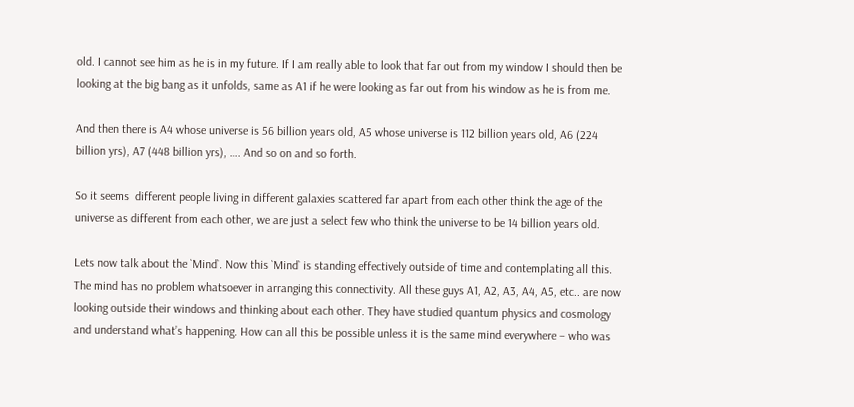old. I cannot see him as he is in my future. If I am really able to look that far out from my window I should then be looking at the big bang as it unfolds, same as A1 if he were looking as far out from his window as he is from me.

And then there is A4 whose universe is 56 billion years old, A5 whose universe is 112 billion years old, A6 (224 billion yrs), A7 (448 billion yrs), …. And so on and so forth.

So it seems  different people living in different galaxies scattered far apart from each other think the age of the universe as different from each other, we are just a select few who think the universe to be 14 billion years old.

Lets now talk about the `Mind`. Now this `Mind` is standing effectively outside of time and contemplating all this. The mind has no problem whatsoever in arranging this connectivity. All these guys A1, A2, A3, A4, A5, etc.. are now looking outside their windows and thinking about each other. They have studied quantum physics and cosmology and understand what’s happening. How can all this be possible unless it is the same mind everywhere – who was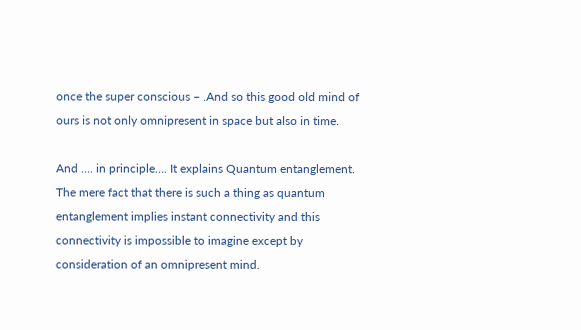once the super conscious – .And so this good old mind of ours is not only omnipresent in space but also in time.

And …. in principle…. It explains Quantum entanglement. The mere fact that there is such a thing as quantum entanglement implies instant connectivity and this connectivity is impossible to imagine except by consideration of an omnipresent mind.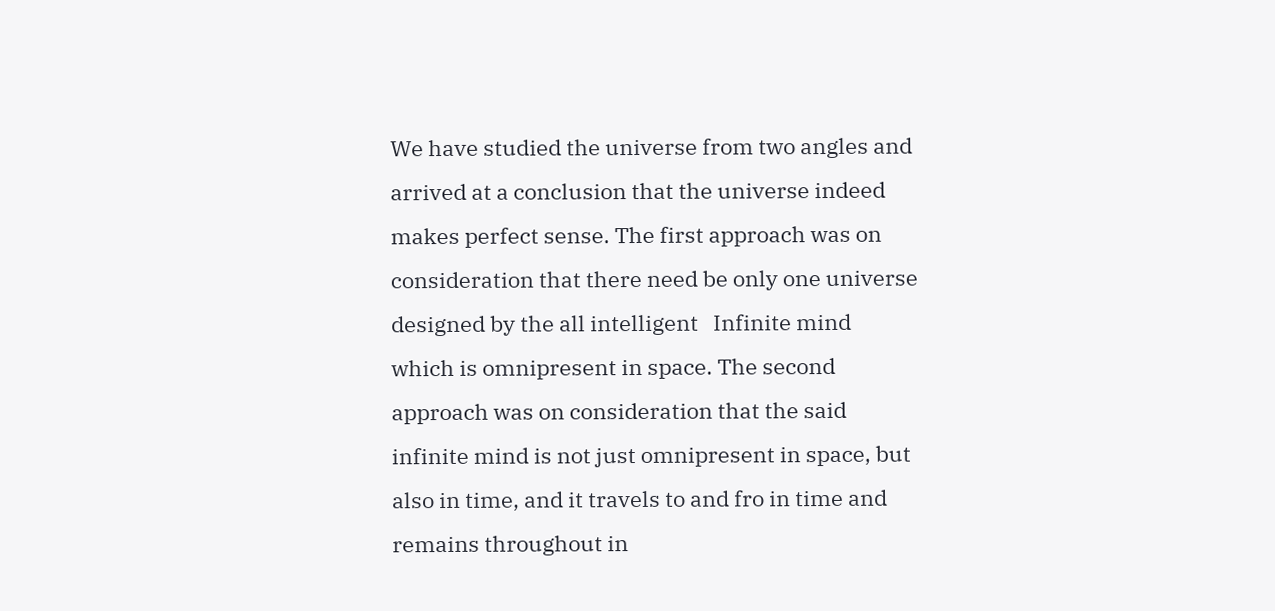We have studied the universe from two angles and arrived at a conclusion that the universe indeed makes perfect sense. The first approach was on consideration that there need be only one universe designed by the all intelligent   Infinite mind  which is omnipresent in space. The second approach was on consideration that the said infinite mind is not just omnipresent in space, but also in time, and it travels to and fro in time and remains throughout in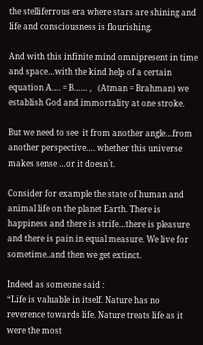the stelliferrous era where stars are shining and life and consciousness is flourishing.

And with this infinite mind omnipresent in time and space…with the kind help of a certain equation A…. = B…… ,   (Atman = Brahman) we establish God and immortality at one stroke.

But we need to see  it from another angle…from another perspective…. whether this universe makes sense …or it doesn`t.

Consider for example the state of human and animal life on the planet Earth. There is happiness and there is strife…there is pleasure and there is pain in equal measure. We live for sometime..and then we get extinct.

Indeed as someone said :
“Life is valuable in itself. Nature has no reverence towards life. Nature treats life as it were the most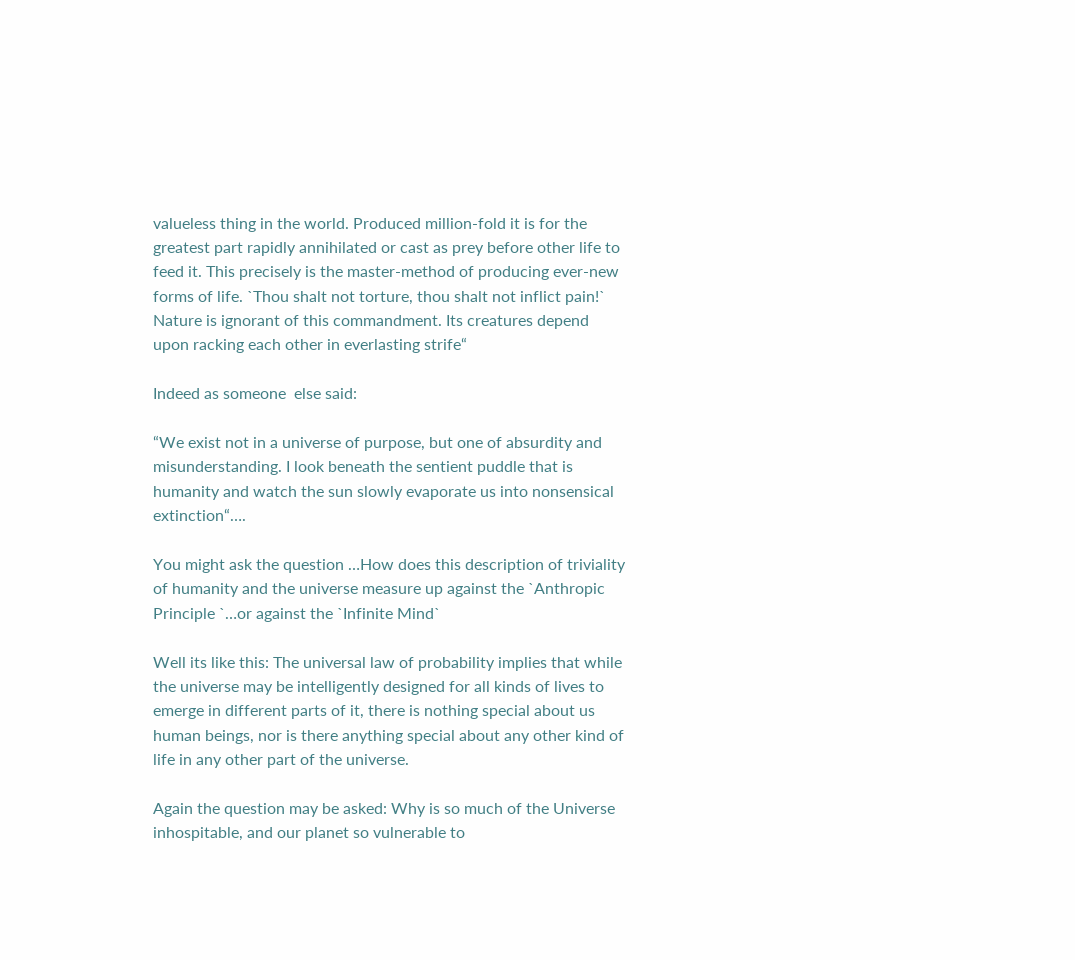valueless thing in the world. Produced million-fold it is for the greatest part rapidly annihilated or cast as prey before other life to feed it. This precisely is the master-method of producing ever-new forms of life. `Thou shalt not torture, thou shalt not inflict pain!` Nature is ignorant of this commandment. Its creatures depend upon racking each other in everlasting strife“

Indeed as someone  else said:

“We exist not in a universe of purpose, but one of absurdity and misunderstanding. I look beneath the sentient puddle that is humanity and watch the sun slowly evaporate us into nonsensical extinction“….

You might ask the question …How does this description of triviality of humanity and the universe measure up against the `Anthropic Principle `…or against the `Infinite Mind`

Well its like this: The universal law of probability implies that while the universe may be intelligently designed for all kinds of lives to emerge in different parts of it, there is nothing special about us human beings, nor is there anything special about any other kind of life in any other part of the universe.

Again the question may be asked: Why is so much of the Universe inhospitable, and our planet so vulnerable to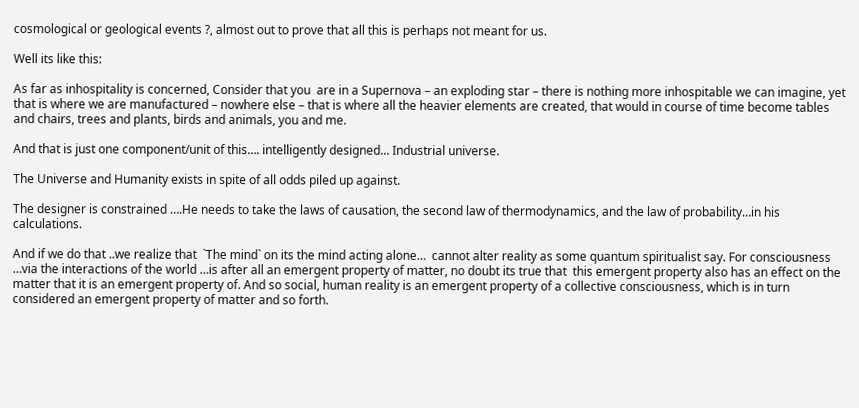cosmological or geological events ?, almost out to prove that all this is perhaps not meant for us.

Well its like this:

As far as inhospitality is concerned, Consider that you  are in a Supernova – an exploding star – there is nothing more inhospitable we can imagine, yet that is where we are manufactured – nowhere else – that is where all the heavier elements are created, that would in course of time become tables and chairs, trees and plants, birds and animals, you and me.

And that is just one component/unit of this…. intelligently designed... Industrial universe.

The Universe and Humanity exists in spite of all odds piled up against.

The designer is constrained ….He needs to take the laws of causation, the second law of thermodynamics, and the law of probability…in his calculations.

And if we do that ..we realize that  `The mind` on its the mind acting alone…  cannot alter reality as some quantum spiritualist say. For consciousness …via the interactions of the world …is after all an emergent property of matter, no doubt its true that  this emergent property also has an effect on the matter that it is an emergent property of. And so social, human reality is an emergent property of a collective consciousness, which is in turn considered an emergent property of matter and so forth.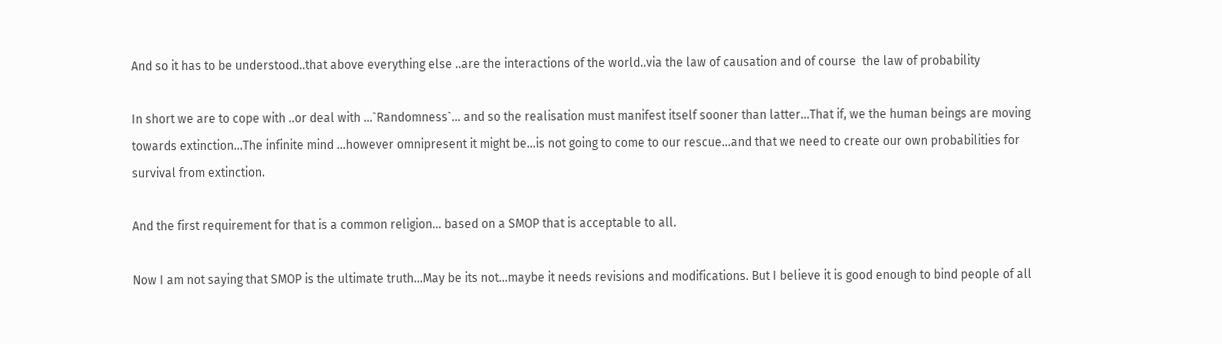And so it has to be understood..that above everything else ..are the interactions of the world..via the law of causation and of course  the law of probability

In short we are to cope with ..or deal with …`Randomness`… and so the realisation must manifest itself sooner than latter…That if, we the human beings are moving towards extinction…The infinite mind …however omnipresent it might be…is not going to come to our rescue…and that we need to create our own probabilities for survival from extinction.

And the first requirement for that is a common religion… based on a SMOP that is acceptable to all.

Now I am not saying that SMOP is the ultimate truth…May be its not…maybe it needs revisions and modifications. But I believe it is good enough to bind people of all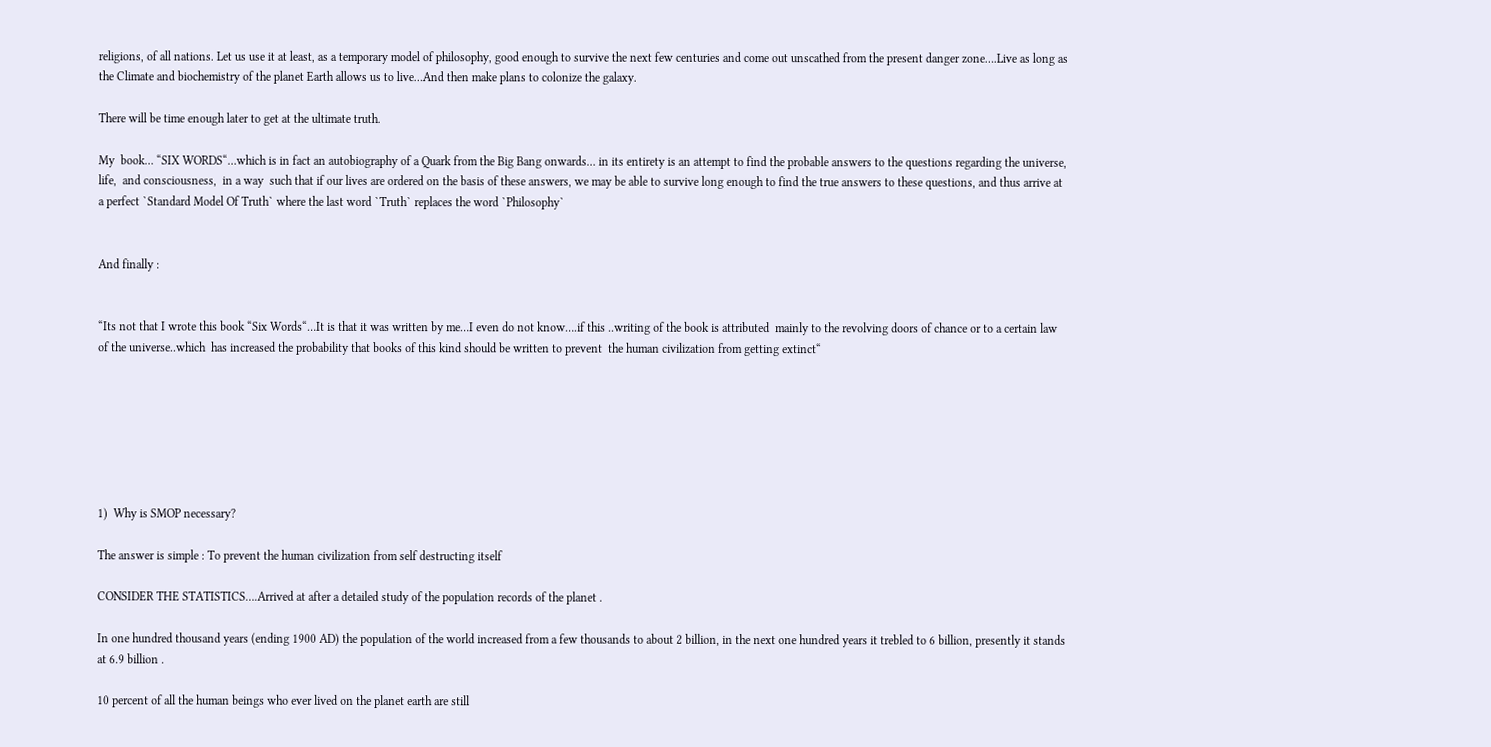religions, of all nations. Let us use it at least, as a temporary model of philosophy, good enough to survive the next few centuries and come out unscathed from the present danger zone….Live as long as the Climate and biochemistry of the planet Earth allows us to live…And then make plans to colonize the galaxy.

There will be time enough later to get at the ultimate truth.

My  book… “SIX WORDS“…which is in fact an autobiography of a Quark from the Big Bang onwards… in its entirety is an attempt to find the probable answers to the questions regarding the universe, life,  and consciousness,  in a way  such that if our lives are ordered on the basis of these answers, we may be able to survive long enough to find the true answers to these questions, and thus arrive at a perfect `Standard Model Of Truth` where the last word `Truth` replaces the word `Philosophy`


And finally :


“Its not that I wrote this book “Six Words“…It is that it was written by me…I even do not know….if this ..writing of the book is attributed  mainly to the revolving doors of chance or to a certain law of the universe..which  has increased the probability that books of this kind should be written to prevent  the human civilization from getting extinct“







1)  Why is SMOP necessary?

The answer is simple : To prevent the human civilization from self destructing itself

CONSIDER THE STATISTICS….Arrived at after a detailed study of the population records of the planet .

In one hundred thousand years (ending 1900 AD) the population of the world increased from a few thousands to about 2 billion, in the next one hundred years it trebled to 6 billion, presently it stands at 6.9 billion .

10 percent of all the human beings who ever lived on the planet earth are still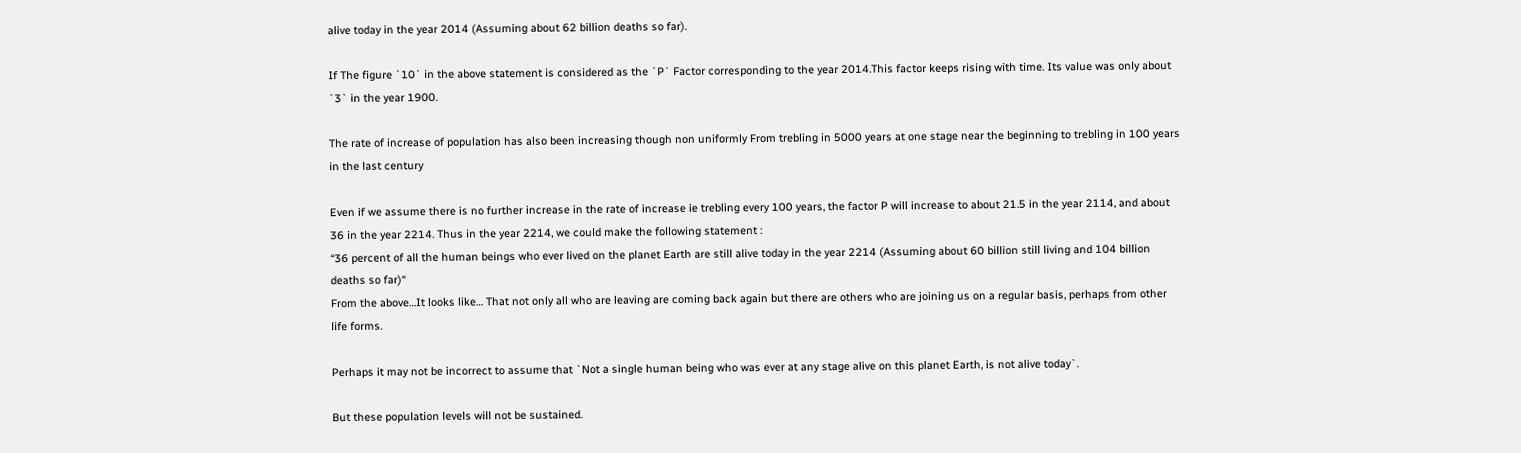alive today in the year 2014 (Assuming about 62 billion deaths so far).

If The figure `10` in the above statement is considered as the `P` Factor corresponding to the year 2014.This factor keeps rising with time. Its value was only about `3` in the year 1900.

The rate of increase of population has also been increasing though non uniformly From trebling in 5000 years at one stage near the beginning to trebling in 100 years in the last century

Even if we assume there is no further increase in the rate of increase ie trebling every 100 years, the factor P will increase to about 21.5 in the year 2114, and about 36 in the year 2214. Thus in the year 2214, we could make the following statement :
“36 percent of all the human beings who ever lived on the planet Earth are still alive today in the year 2214 (Assuming about 60 billion still living and 104 billion deaths so far)“
From the above…It looks like… That not only all who are leaving are coming back again but there are others who are joining us on a regular basis, perhaps from other life forms.

Perhaps it may not be incorrect to assume that `Not a single human being who was ever at any stage alive on this planet Earth, is not alive today`.

But these population levels will not be sustained.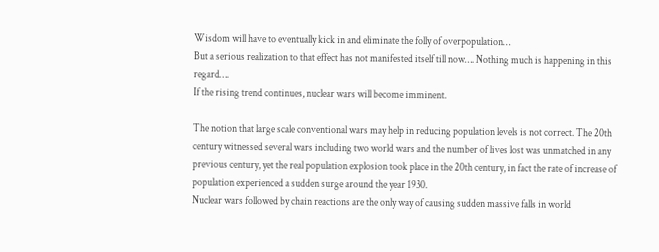Wisdom will have to eventually kick in and eliminate the folly of overpopulation…
But a serious realization to that effect has not manifested itself till now…. Nothing much is happening in this regard….
If the rising trend continues, nuclear wars will become imminent.

The notion that large scale conventional wars may help in reducing population levels is not correct. The 20th century witnessed several wars including two world wars and the number of lives lost was unmatched in any previous century, yet the real population explosion took place in the 20th century, in fact the rate of increase of population experienced a sudden surge around the year 1930.
Nuclear wars followed by chain reactions are the only way of causing sudden massive falls in world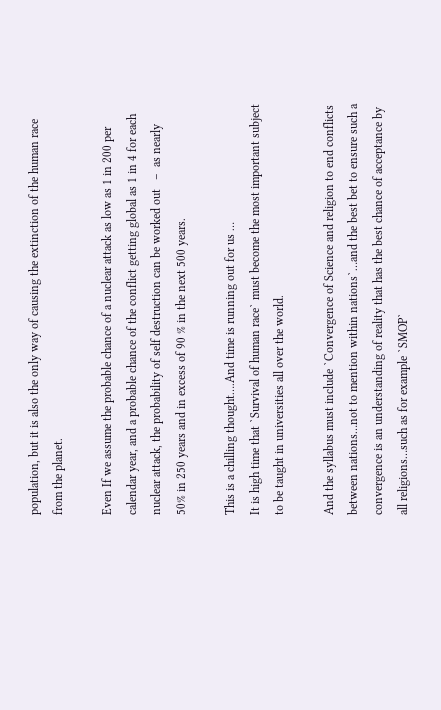population, but it is also the only way of causing the extinction of the human race from the planet.

Even If we assume the probable chance of a nuclear attack as low as 1 in 200 per calendar year, and a probable chance of the conflict getting global as 1 in 4 for each nuclear attack, the probability of self destruction can be worked out   –  as nearly 50% in 250 years and in excess of 90 % in the next 500 years.

This is a chilling thought….And time is running out for us …
It is high time that `Survival of human race` must become the most important subject to be taught in universities all over the world.

And the syllabus must include `Convergence of Science and religion to end conflicts between nations…not to mention within nations`…and the best bet to ensure such a convergence is an understanding of reality that has the best chance of acceptance by all religions…such as for example `SMOP`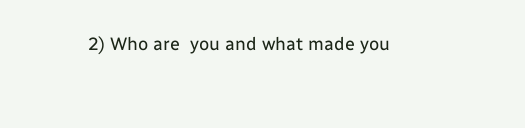2) Who are  you and what made you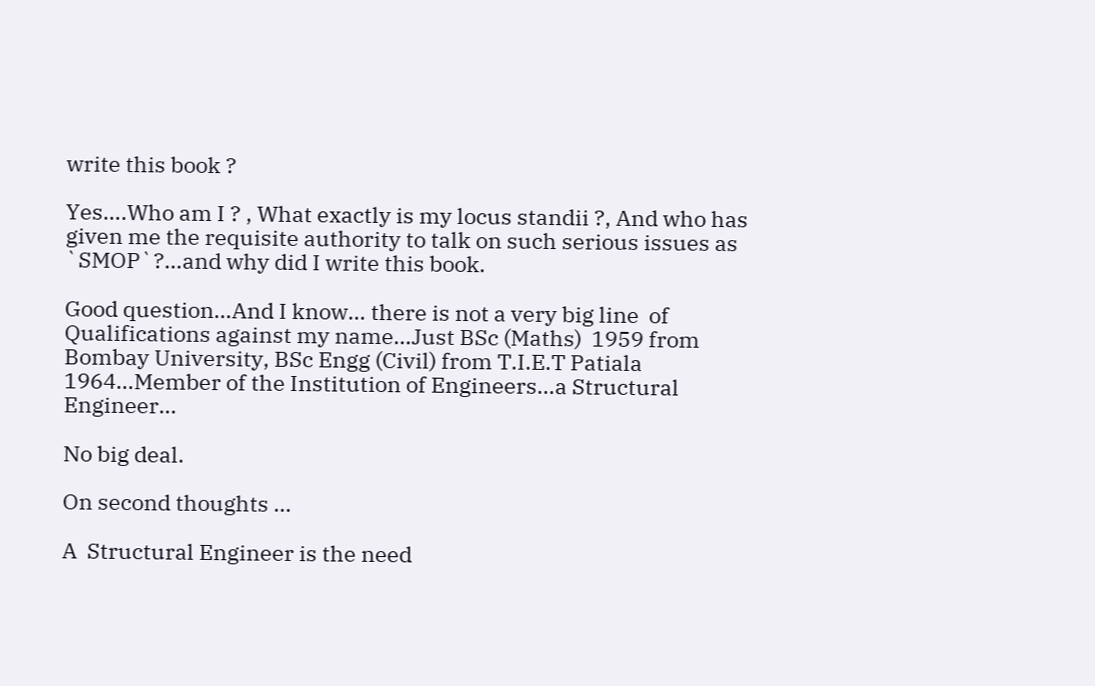write this book ?

Yes….Who am I ? , What exactly is my locus standii ?, And who has given me the requisite authority to talk on such serious issues as `SMOP`?…and why did I write this book.

Good question…And I know… there is not a very big line  of Qualifications against my name…Just BSc (Maths)  1959 from Bombay University, BSc Engg (Civil) from T.I.E.T Patiala 1964…Member of the Institution of Engineers…a Structural Engineer…

No big deal.

On second thoughts …

A  Structural Engineer is the need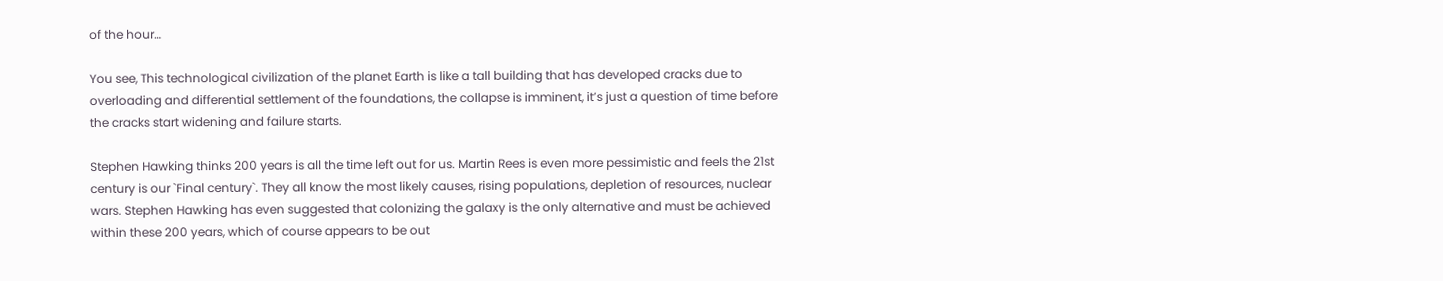of the hour…

You see, This technological civilization of the planet Earth is like a tall building that has developed cracks due to overloading and differential settlement of the foundations, the collapse is imminent, it’s just a question of time before the cracks start widening and failure starts.

Stephen Hawking thinks 200 years is all the time left out for us. Martin Rees is even more pessimistic and feels the 21st century is our `Final century`. They all know the most likely causes, rising populations, depletion of resources, nuclear wars. Stephen Hawking has even suggested that colonizing the galaxy is the only alternative and must be achieved within these 200 years, which of course appears to be out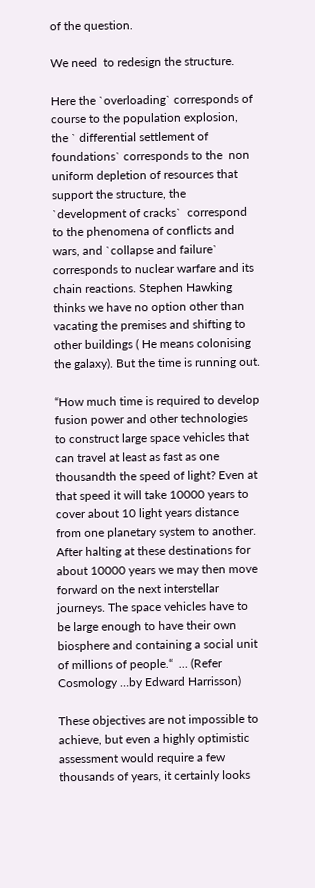of the question.

We need  to redesign the structure.

Here the `overloading` corresponds of course to the population explosion, the ` differential settlement of foundations` corresponds to the  non uniform depletion of resources that support the structure, the `development of cracks`  correspond to the phenomena of conflicts and wars, and `collapse and failure` corresponds to nuclear warfare and its chain reactions. Stephen Hawking thinks we have no option other than vacating the premises and shifting to other buildings ( He means colonising the galaxy). But the time is running out.

“How much time is required to develop fusion power and other technologies to construct large space vehicles that can travel at least as fast as one thousandth the speed of light? Even at that speed it will take 10000 years to cover about 10 light years distance from one planetary system to another. After halting at these destinations for about 10000 years we may then move forward on the next interstellar journeys. The space vehicles have to be large enough to have their own biosphere and containing a social unit of millions of people.“  … (Refer Cosmology …by Edward Harrisson)

These objectives are not impossible to achieve, but even a highly optimistic assessment would require a few thousands of years, it certainly looks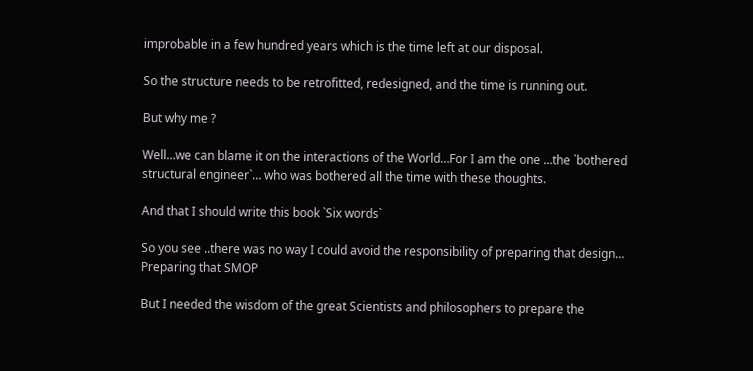improbable in a few hundred years which is the time left at our disposal.

So the structure needs to be retrofitted, redesigned, and the time is running out.

But why me ?

Well…we can blame it on the interactions of the World…For I am the one …the `bothered structural engineer`… who was bothered all the time with these thoughts.

And that I should write this book `Six words`

So you see ..there was no way I could avoid the responsibility of preparing that design… Preparing that SMOP

But I needed the wisdom of the great Scientists and philosophers to prepare the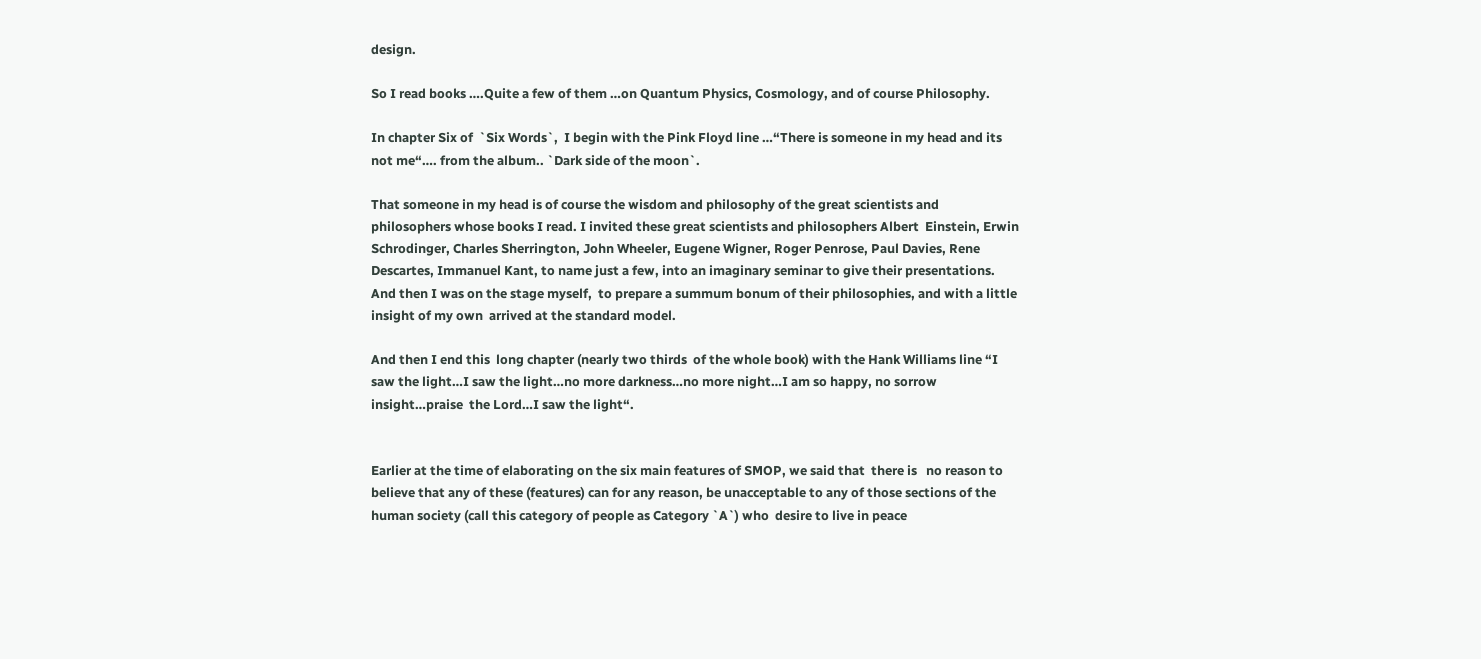design.

So I read books ….Quite a few of them …on Quantum Physics, Cosmology, and of course Philosophy.

In chapter Six of  `Six Words`,  I begin with the Pink Floyd line …“There is someone in my head and its not me“…. from the album.. `Dark side of the moon`.

That someone in my head is of course the wisdom and philosophy of the great scientists and philosophers whose books I read. I invited these great scientists and philosophers Albert  Einstein, Erwin Schrodinger, Charles Sherrington, John Wheeler, Eugene Wigner, Roger Penrose, Paul Davies, Rene Descartes, Immanuel Kant, to name just a few, into an imaginary seminar to give their presentations. And then I was on the stage myself,  to prepare a summum bonum of their philosophies, and with a little insight of my own  arrived at the standard model.

And then I end this  long chapter (nearly two thirds  of the whole book) with the Hank Williams line “I saw the light…I saw the light…no more darkness…no more night…I am so happy, no sorrow insight…praise  the Lord…I saw the light“.


Earlier at the time of elaborating on the six main features of SMOP, we said that  there is   no reason to believe that any of these (features) can for any reason, be unacceptable to any of those sections of the human society (call this category of people as Category `A`) who  desire to live in peace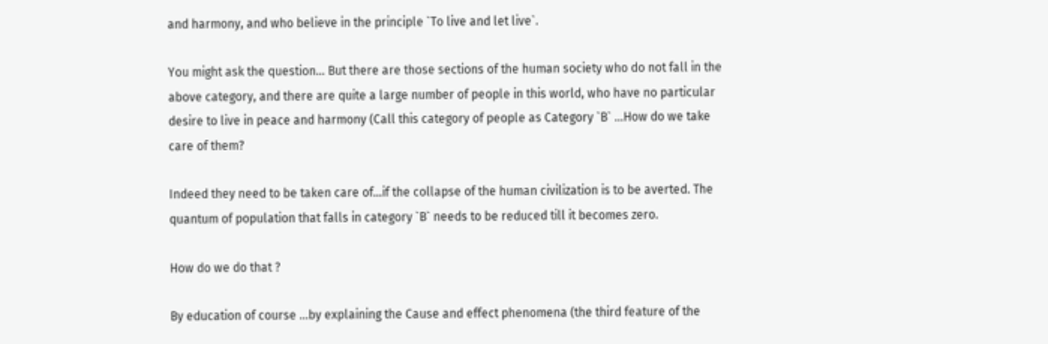and harmony, and who believe in the principle `To live and let live`.

You might ask the question… But there are those sections of the human society who do not fall in the above category, and there are quite a large number of people in this world, who have no particular desire to live in peace and harmony (Call this category of people as Category `B` …How do we take care of them?

Indeed they need to be taken care of…if the collapse of the human civilization is to be averted. The quantum of population that falls in category `B` needs to be reduced till it becomes zero.

How do we do that ?

By education of course …by explaining the Cause and effect phenomena (the third feature of the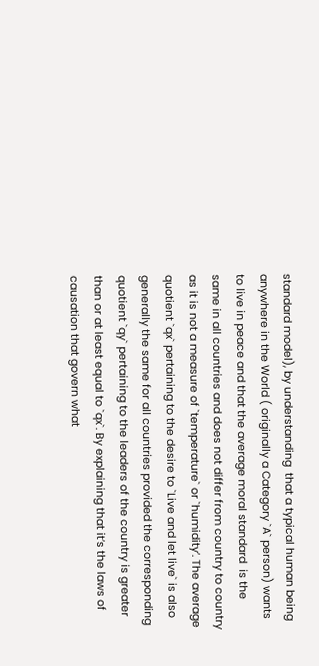standard model), by understanding  that a typical human being anywhere in the World ( originally a Category `A` person) wants  to live in peace and that the average moral standard  is the same in all countries and does not differ from country to country as it is not a measure of `temperature` or `humidity’. The average quotient `qx` pertaining to the desire to `Live and let live` is also generally the same for all countries provided the corresponding quotient `qy` pertaining to the leaders of the country is greater than or at least equal to `qx`. By explaining that it’s the laws of causation that govern what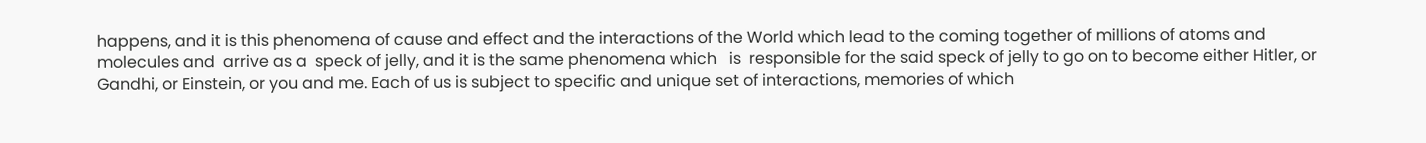happens, and it is this phenomena of cause and effect and the interactions of the World which lead to the coming together of millions of atoms and molecules and  arrive as a  speck of jelly, and it is the same phenomena which   is  responsible for the said speck of jelly to go on to become either Hitler, or Gandhi, or Einstein, or you and me. Each of us is subject to specific and unique set of interactions, memories of which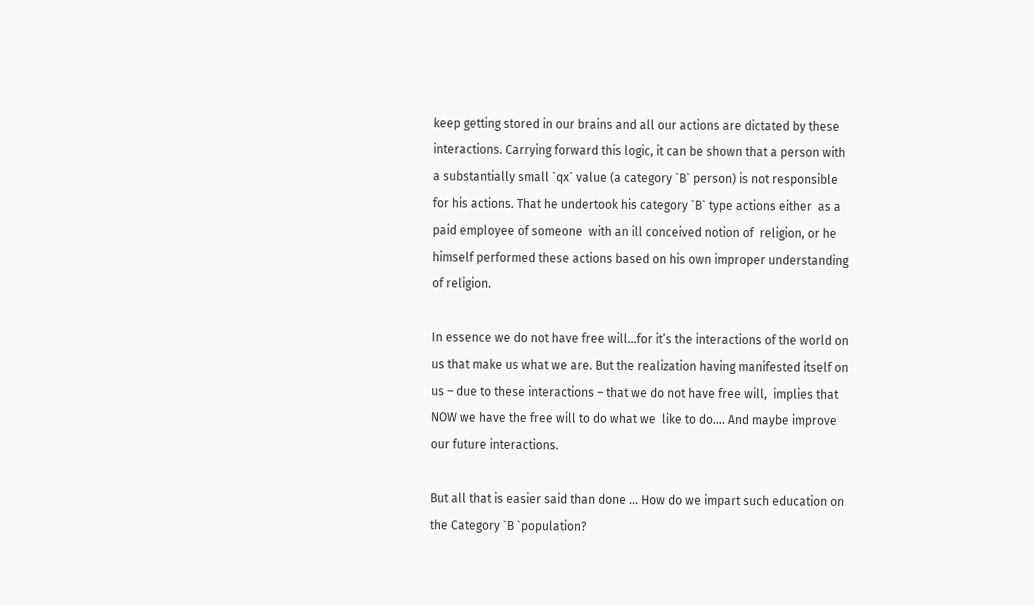keep getting stored in our brains and all our actions are dictated by these interactions. Carrying forward this logic, it can be shown that a person with a substantially small `qx` value (a category `B` person) is not responsible for his actions. That he undertook his category `B` type actions either  as a paid employee of someone  with an ill conceived notion of  religion, or he himself performed these actions based on his own improper understanding of religion.

In essence we do not have free will…for it’s the interactions of the world on us that make us what we are. But the realization having manifested itself on us – due to these interactions – that we do not have free will,  implies that NOW we have the free will to do what we  like to do…. And maybe improve our future interactions.

But all that is easier said than done … How do we impart such education on the Category `B `population?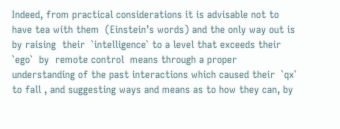Indeed, from practical considerations it is advisable not to have tea with them  (Einstein’s words) and the only way out is  by raising  their  `intelligence` to a level that exceeds their `ego`  by  remote control  means through a proper understanding of the past interactions which caused their  `qx` to fall , and suggesting ways and means as to how they can, by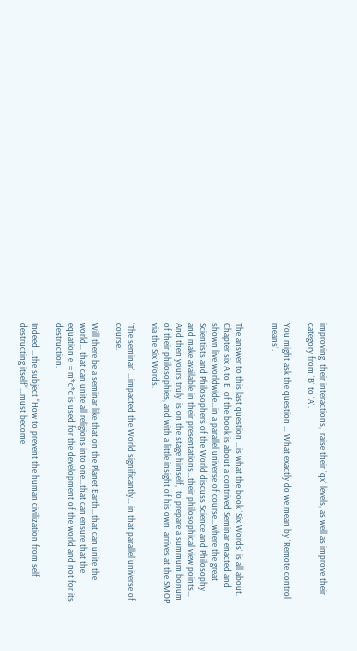improving  their interactions,  raise their `qx` levels, as well as improve their category from `B` to `A`.

You might ask the question … What exactly do we mean by `Remote control means`.


The answer to this last question …is what the book `Six Words` is all about. Chapter six A to E  of the book is about a contrived Seminar enacted and shown live worldwide…in a parallel universe of course…where the great Scientists and Philosophers of the World discuss Science and Philosophy and make available in their presentations…their philosophical view points… And then yours truly  is on the stage himself,  to prepare a summum bonum of their philosophies, and with a little insight of his own  arrives at the SMOP via the Six Words.

`The seminar` …impacted the World significantly… in that parallel universe of course.

Will there be a seminar like that on the Planet Earth…that can unite the world… that can unite all religions into one…that can ensure that the equation e  = m*c*c is used for the development of the world and not for its destruction.

Indeed …the subject “How to prevent the human civilization from self destructing itself“…must become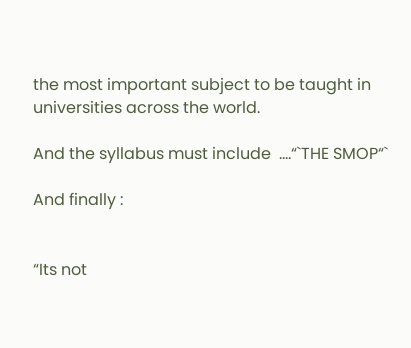the most important subject to be taught in universities across the world.

And the syllabus must include  ….“`THE SMOP“`

And finally :


“Its not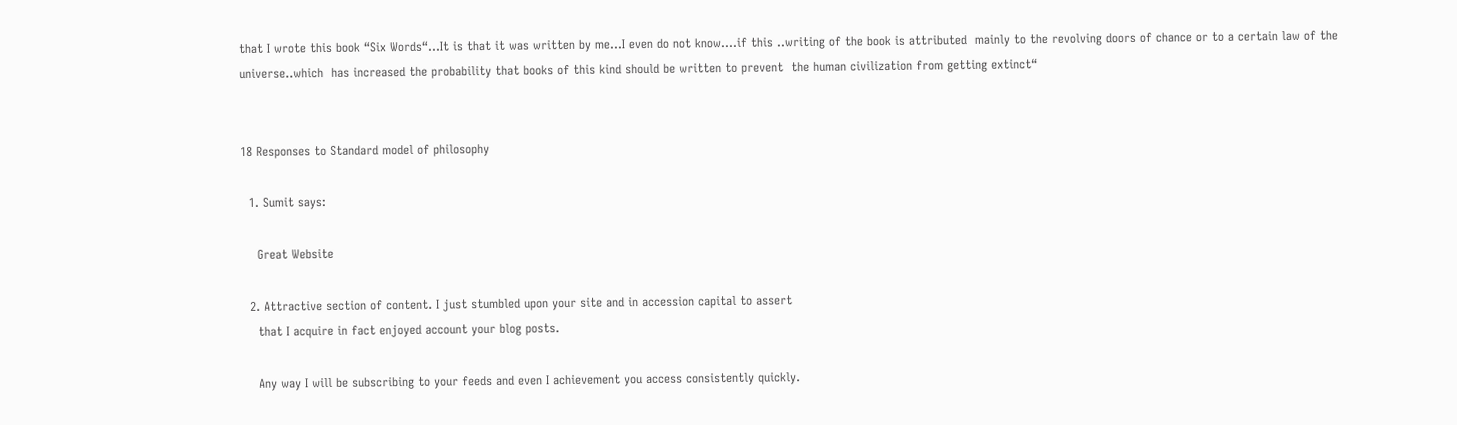that I wrote this book “Six Words“…It is that it was written by me…I even do not know….if this ..writing of the book is attributed  mainly to the revolving doors of chance or to a certain law of the universe..which  has increased the probability that books of this kind should be written to prevent  the human civilization from getting extinct“


18 Responses to Standard model of philosophy

  1. Sumit says:

    Great Website

  2. Attractive section of content. I just stumbled upon your site and in accession capital to assert
    that I acquire in fact enjoyed account your blog posts.

    Any way I will be subscribing to your feeds and even I achievement you access consistently quickly.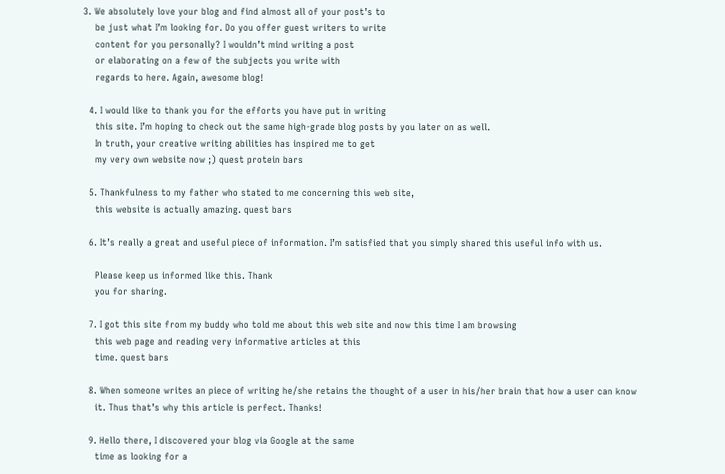3. We absolutely love your blog and find almost all of your post’s to
    be just what I’m looking for. Do you offer guest writers to write
    content for you personally? I wouldn’t mind writing a post
    or elaborating on a few of the subjects you write with
    regards to here. Again, awesome blog!

  4. I would like to thank you for the efforts you have put in writing
    this site. I’m hoping to check out the same high-grade blog posts by you later on as well.
    In truth, your creative writing abilities has inspired me to get
    my very own website now ;) quest protein bars

  5. Thankfulness to my father who stated to me concerning this web site,
    this website is actually amazing. quest bars

  6. It’s really a great and useful piece of information. I’m satisfied that you simply shared this useful info with us.

    Please keep us informed like this. Thank
    you for sharing.

  7. I got this site from my buddy who told me about this web site and now this time I am browsing
    this web page and reading very informative articles at this
    time. quest bars

  8. When someone writes an piece of writing he/she retains the thought of a user in his/her brain that how a user can know
    it. Thus that’s why this article is perfect. Thanks!

  9. Hello there, I discovered your blog via Google at the same
    time as looking for a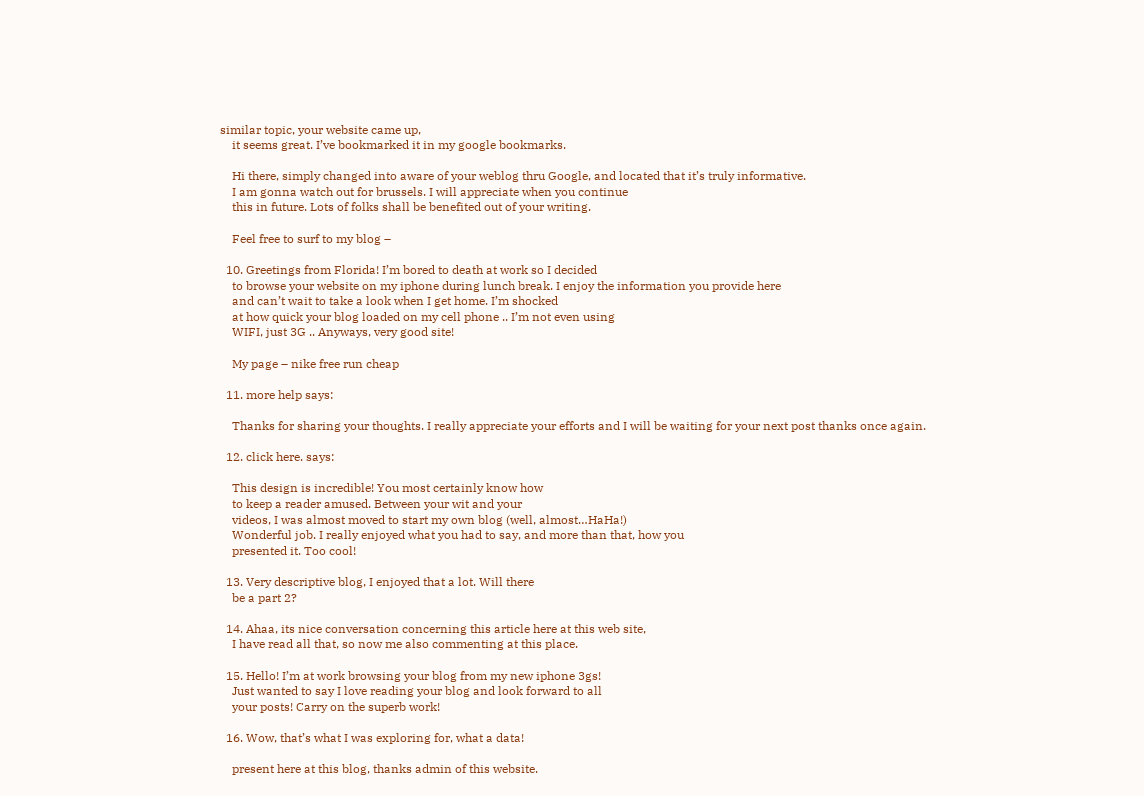similar topic, your website came up,
    it seems great. I’ve bookmarked it in my google bookmarks.

    Hi there, simply changed into aware of your weblog thru Google, and located that it’s truly informative.
    I am gonna watch out for brussels. I will appreciate when you continue
    this in future. Lots of folks shall be benefited out of your writing.

    Feel free to surf to my blog –

  10. Greetings from Florida! I’m bored to death at work so I decided
    to browse your website on my iphone during lunch break. I enjoy the information you provide here
    and can’t wait to take a look when I get home. I’m shocked
    at how quick your blog loaded on my cell phone .. I’m not even using
    WIFI, just 3G .. Anyways, very good site!

    My page – nike free run cheap

  11. more help says:

    Thanks for sharing your thoughts. I really appreciate your efforts and I will be waiting for your next post thanks once again.

  12. click here. says:

    This design is incredible! You most certainly know how
    to keep a reader amused. Between your wit and your
    videos, I was almost moved to start my own blog (well, almost…HaHa!)
    Wonderful job. I really enjoyed what you had to say, and more than that, how you
    presented it. Too cool!

  13. Very descriptive blog, I enjoyed that a lot. Will there
    be a part 2?

  14. Ahaa, its nice conversation concerning this article here at this web site,
    I have read all that, so now me also commenting at this place.

  15. Hello! I’m at work browsing your blog from my new iphone 3gs!
    Just wanted to say I love reading your blog and look forward to all
    your posts! Carry on the superb work!

  16. Wow, that’s what I was exploring for, what a data!

    present here at this blog, thanks admin of this website.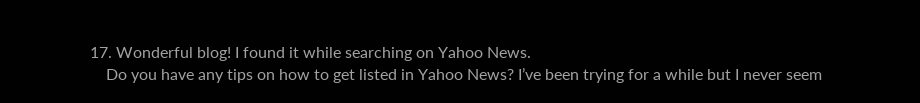17. Wonderful blog! I found it while searching on Yahoo News.
    Do you have any tips on how to get listed in Yahoo News? I’ve been trying for a while but I never seem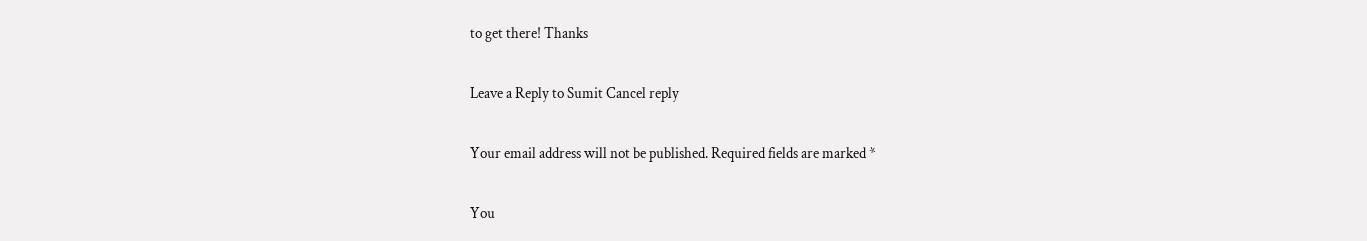to get there! Thanks

Leave a Reply to Sumit Cancel reply

Your email address will not be published. Required fields are marked *

You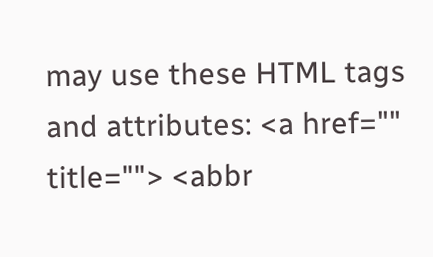may use these HTML tags and attributes: <a href="" title=""> <abbr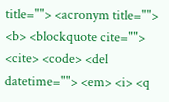title=""> <acronym title=""> <b> <blockquote cite=""> <cite> <code> <del datetime=""> <em> <i> <q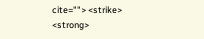cite=""> <strike> <strong>